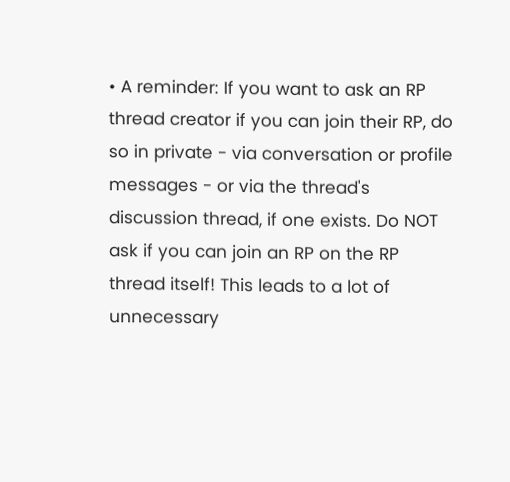• A reminder: If you want to ask an RP thread creator if you can join their RP, do so in private - via conversation or profile messages - or via the thread's discussion thread, if one exists. Do NOT ask if you can join an RP on the RP thread itself! This leads to a lot of unnecessary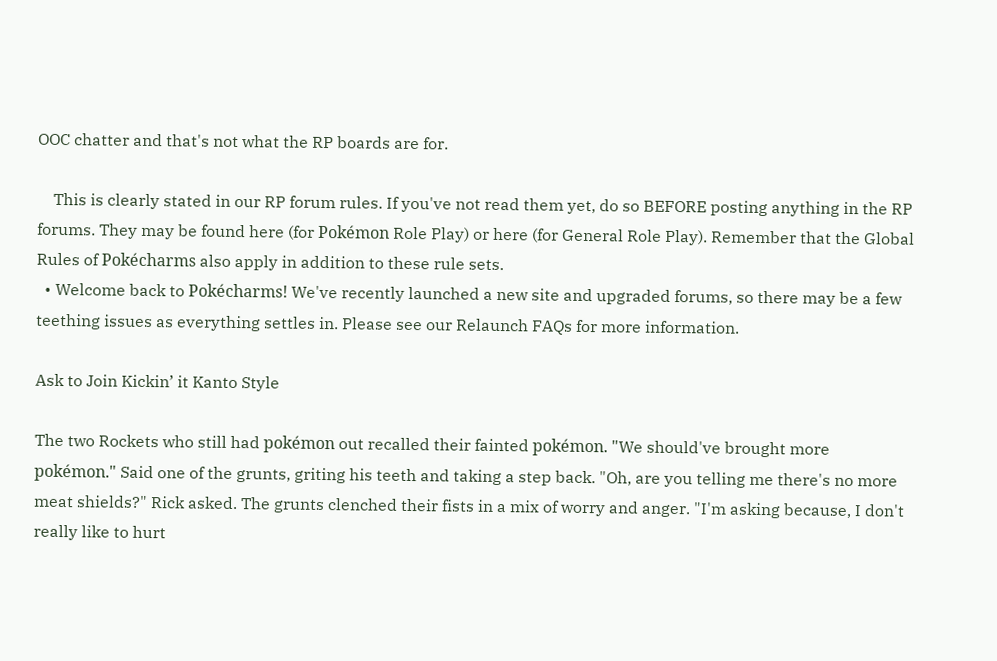OOC chatter and that's not what the RP boards are for.

    This is clearly stated in our RP forum rules. If you've not read them yet, do so BEFORE posting anything in the RP forums. They may be found here (for Pokémon Role Play) or here (for General Role Play). Remember that the Global Rules of Pokécharms also apply in addition to these rule sets.
  • Welcome back to Pokécharms! We've recently launched a new site and upgraded forums, so there may be a few teething issues as everything settles in. Please see our Relaunch FAQs for more information.

Ask to Join Kickin’ it Kanto Style

The two Rockets who still had pokémon out recalled their fainted pokémon. "We should've brought more pokémon." Said one of the grunts, griting his teeth and taking a step back. "Oh, are you telling me there's no more meat shields?" Rick asked. The grunts clenched their fists in a mix of worry and anger. "I'm asking because, I don't really like to hurt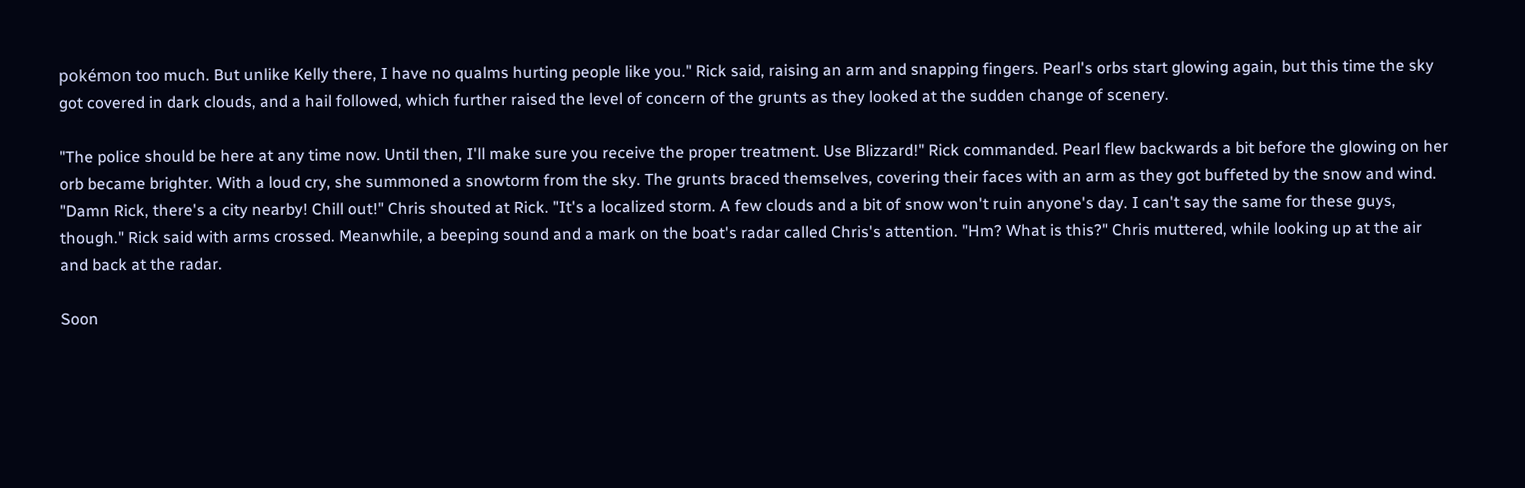pokémon too much. But unlike Kelly there, I have no qualms hurting people like you." Rick said, raising an arm and snapping fingers. Pearl's orbs start glowing again, but this time the sky got covered in dark clouds, and a hail followed, which further raised the level of concern of the grunts as they looked at the sudden change of scenery.

"The police should be here at any time now. Until then, I'll make sure you receive the proper treatment. Use Blizzard!" Rick commanded. Pearl flew backwards a bit before the glowing on her orb became brighter. With a loud cry, she summoned a snowtorm from the sky. The grunts braced themselves, covering their faces with an arm as they got buffeted by the snow and wind. "Damn Rick, there's a city nearby! Chill out!" Chris shouted at Rick. "It's a localized storm. A few clouds and a bit of snow won't ruin anyone's day. I can't say the same for these guys, though." Rick said with arms crossed. Meanwhile, a beeping sound and a mark on the boat's radar called Chris's attention. "Hm? What is this?" Chris muttered, while looking up at the air and back at the radar.

Soon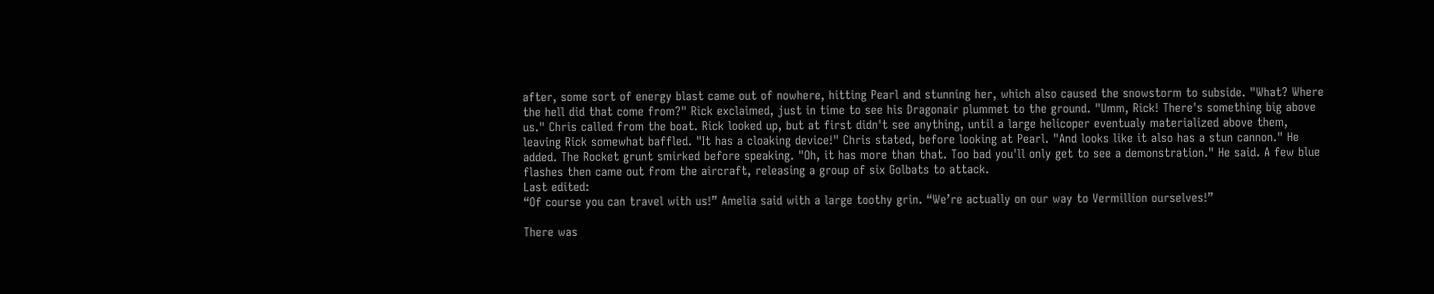after, some sort of energy blast came out of nowhere, hitting Pearl and stunning her, which also caused the snowstorm to subside. "What? Where the hell did that come from?" Rick exclaimed, just in time to see his Dragonair plummet to the ground. "Umm, Rick! There's something big above us." Chris called from the boat. Rick looked up, but at first didn't see anything, until a large helicoper eventualy materialized above them, leaving Rick somewhat baffled. "It has a cloaking device!" Chris stated, before looking at Pearl. "And looks like it also has a stun cannon." He added. The Rocket grunt smirked before speaking. "Oh, it has more than that. Too bad you'll only get to see a demonstration." He said. A few blue flashes then came out from the aircraft, releasing a group of six Golbats to attack.
Last edited:
“Of course you can travel with us!” Amelia said with a large toothy grin. “We’re actually on our way to Vermillion ourselves!”

There was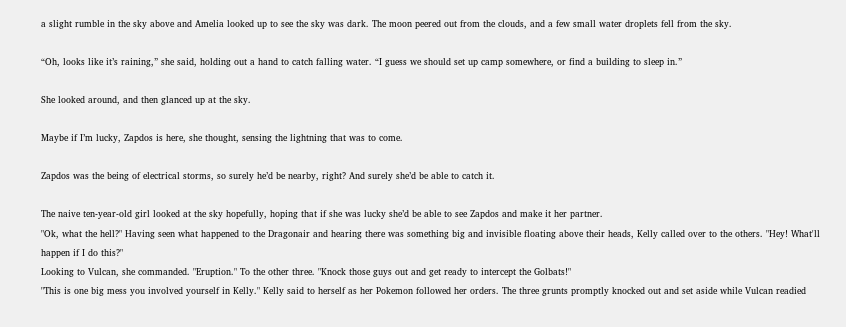a slight rumble in the sky above and Amelia looked up to see the sky was dark. The moon peered out from the clouds, and a few small water droplets fell from the sky.

“Oh, looks like it’s raining,” she said, holding out a hand to catch falling water. “I guess we should set up camp somewhere, or find a building to sleep in.”

She looked around, and then glanced up at the sky.

Maybe if I’m lucky, Zapdos is here, she thought, sensing the lightning that was to come.

Zapdos was the being of electrical storms, so surely he’d be nearby, right? And surely she’d be able to catch it.

The naive ten-year-old girl looked at the sky hopefully, hoping that if she was lucky she’d be able to see Zapdos and make it her partner.
"Ok, what the hell?" Having seen what happened to the Dragonair and hearing there was something big and invisible floating above their heads, Kelly called over to the others. "Hey! What'll happen if I do this?"
Looking to Vulcan, she commanded. "Eruption." To the other three. "Knock those guys out and get ready to intercept the Golbats!"
"This is one big mess you involved yourself in Kelly." Kelly said to herself as her Pokemon followed her orders. The three grunts promptly knocked out and set aside while Vulcan readied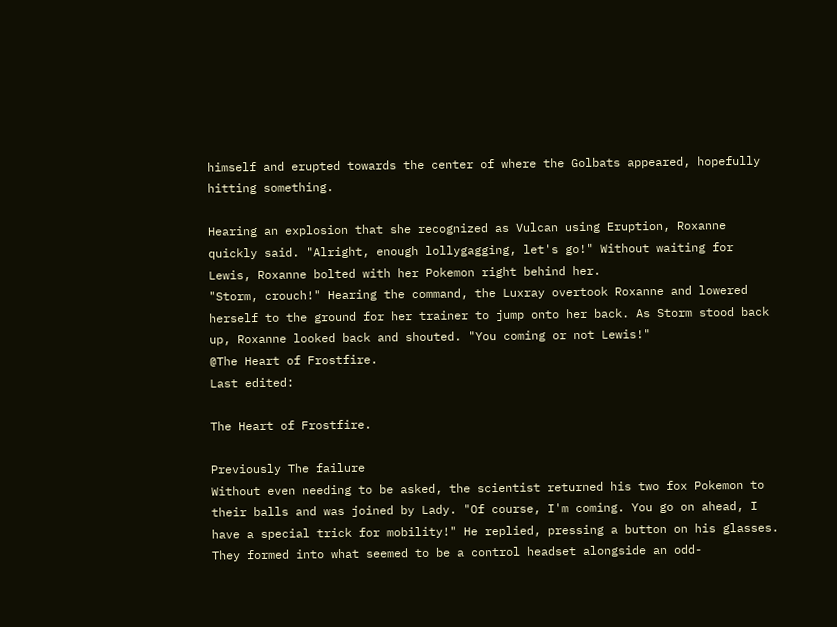himself and erupted towards the center of where the Golbats appeared, hopefully hitting something.

Hearing an explosion that she recognized as Vulcan using Eruption, Roxanne quickly said. "Alright, enough lollygagging, let's go!" Without waiting for Lewis, Roxanne bolted with her Pokemon right behind her.
"Storm, crouch!" Hearing the command, the Luxray overtook Roxanne and lowered herself to the ground for her trainer to jump onto her back. As Storm stood back up, Roxanne looked back and shouted. "You coming or not Lewis!"
@The Heart of Frostfire.
Last edited:

The Heart of Frostfire.

Previously The failure
Without even needing to be asked, the scientist returned his two fox Pokemon to their balls and was joined by Lady. "Of course, I'm coming. You go on ahead, I have a special trick for mobility!" He replied, pressing a button on his glasses. They formed into what seemed to be a control headset alongside an odd-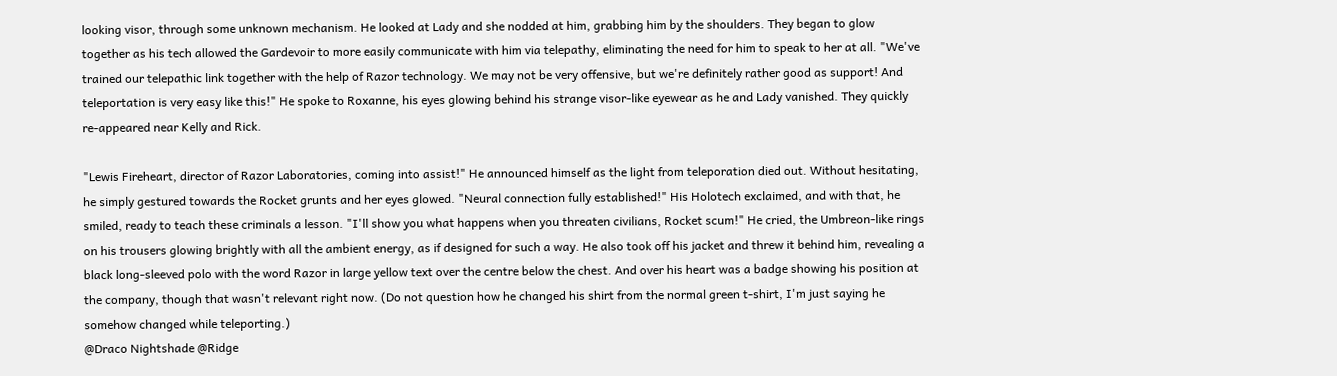looking visor, through some unknown mechanism. He looked at Lady and she nodded at him, grabbing him by the shoulders. They began to glow together as his tech allowed the Gardevoir to more easily communicate with him via telepathy, eliminating the need for him to speak to her at all. "We've trained our telepathic link together with the help of Razor technology. We may not be very offensive, but we're definitely rather good as support! And teleportation is very easy like this!" He spoke to Roxanne, his eyes glowing behind his strange visor-like eyewear as he and Lady vanished. They quickly re-appeared near Kelly and Rick.

"Lewis Fireheart, director of Razor Laboratories, coming into assist!" He announced himself as the light from teleporation died out. Without hesitating, he simply gestured towards the Rocket grunts and her eyes glowed. "Neural connection fully established!" His Holotech exclaimed, and with that, he smiled, ready to teach these criminals a lesson. "I'll show you what happens when you threaten civilians, Rocket scum!" He cried, the Umbreon-like rings on his trousers glowing brightly with all the ambient energy, as if designed for such a way. He also took off his jacket and threw it behind him, revealing a black long-sleeved polo with the word Razor in large yellow text over the centre below the chest. And over his heart was a badge showing his position at the company, though that wasn't relevant right now. (Do not question how he changed his shirt from the normal green t-shirt, I'm just saying he somehow changed while teleporting.)
@Draco Nightshade @Ridge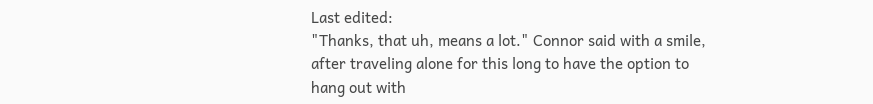Last edited:
"Thanks, that uh, means a lot." Connor said with a smile, after traveling alone for this long to have the option to hang out with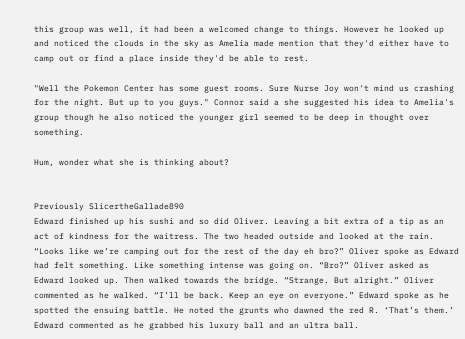this group was well, it had been a welcomed change to things. However he looked up and noticed the clouds in the sky as Amelia made mention that they'd either have to camp out or find a place inside they'd be able to rest.

"Well the Pokemon Center has some guest rooms. Sure Nurse Joy won't mind us crashing for the night. But up to you guys." Connor said a she suggested his idea to Amelia's group though he also noticed the younger girl seemed to be deep in thought over something.

Hum, wonder what she is thinking about?


Previously SlicertheGallade890
Edward finished up his sushi and so did Oliver. Leaving a bit extra of a tip as an act of kindness for the waitress. The two headed outside and looked at the rain. “Looks like we’re camping out for the rest of the day eh bro?” Oliver spoke as Edward had felt something. Like something intense was going on. “Bro?” Oliver asked as Edward looked up. Then walked towards the bridge. “Strange. But alright.” Oliver commented as he walked. “I’ll be back. Keep an eye on everyone.” Edward spoke as he spotted the ensuing battle. He noted the grunts who dawned the red R. ‘That’s them.’ Edward commented as he grabbed his luxury ball and an ultra ball.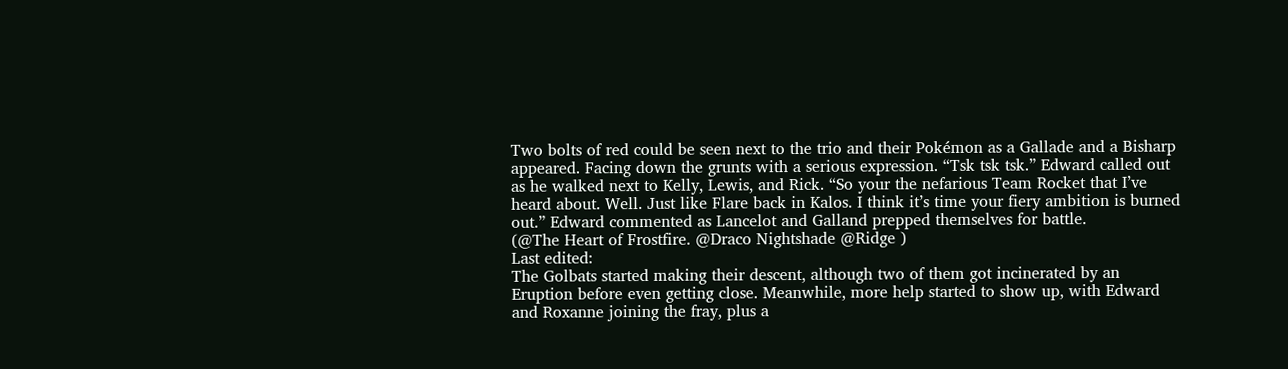Two bolts of red could be seen next to the trio and their Pokémon as a Gallade and a Bisharp appeared. Facing down the grunts with a serious expression. “Tsk tsk tsk.” Edward called out as he walked next to Kelly, Lewis, and Rick. “So your the nefarious Team Rocket that I’ve heard about. Well. Just like Flare back in Kalos. I think it’s time your fiery ambition is burned out.” Edward commented as Lancelot and Galland prepped themselves for battle.
(@The Heart of Frostfire. @Draco Nightshade @Ridge )
Last edited:
The Golbats started making their descent, although two of them got incinerated by an Eruption before even getting close. Meanwhile, more help started to show up, with Edward and Roxanne joining the fray, plus a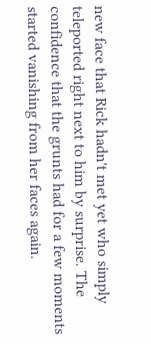new face that Rick hadn't met yet who simply teleported right next to him by surprise. The confidence that the grunts had for a few moments started vanishing from her faces again.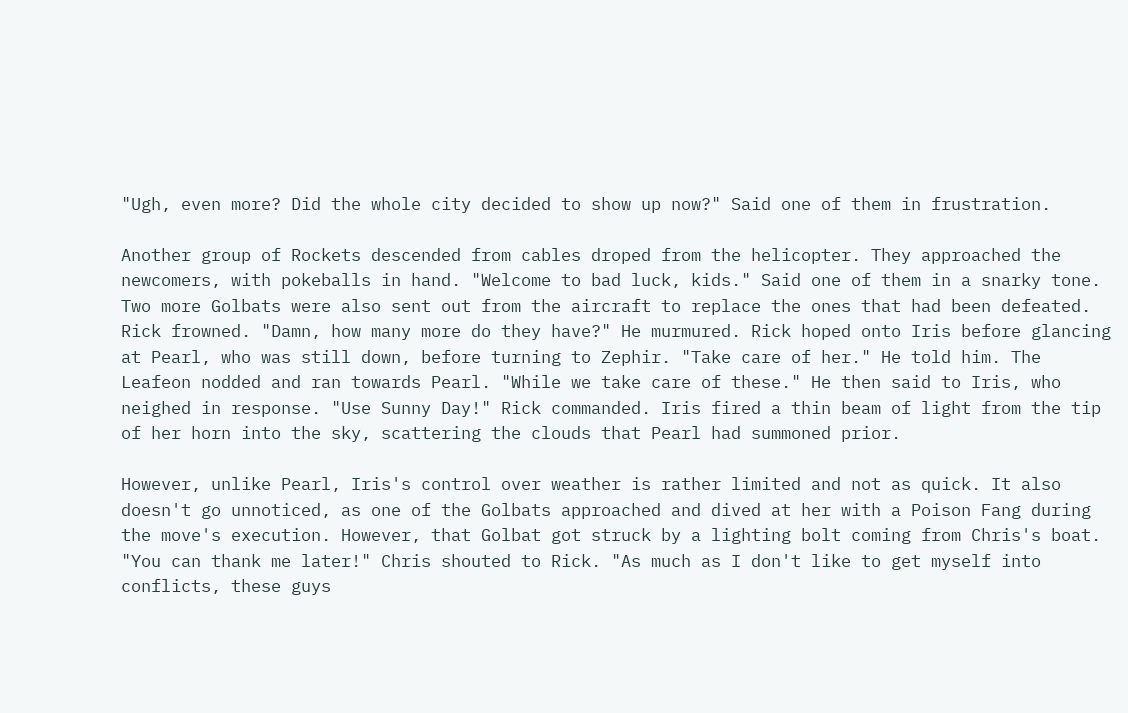"Ugh, even more? Did the whole city decided to show up now?" Said one of them in frustration.

Another group of Rockets descended from cables droped from the helicopter. They approached the newcomers, with pokeballs in hand. "Welcome to bad luck, kids." Said one of them in a snarky tone. Two more Golbats were also sent out from the aircraft to replace the ones that had been defeated. Rick frowned. "Damn, how many more do they have?" He murmured. Rick hoped onto Iris before glancing at Pearl, who was still down, before turning to Zephir. "Take care of her." He told him. The Leafeon nodded and ran towards Pearl. "While we take care of these." He then said to Iris, who neighed in response. "Use Sunny Day!" Rick commanded. Iris fired a thin beam of light from the tip of her horn into the sky, scattering the clouds that Pearl had summoned prior.

However, unlike Pearl, Iris's control over weather is rather limited and not as quick. It also doesn't go unnoticed, as one of the Golbats approached and dived at her with a Poison Fang during the move's execution. However, that Golbat got struck by a lighting bolt coming from Chris's boat. "You can thank me later!" Chris shouted to Rick. "As much as I don't like to get myself into conflicts, these guys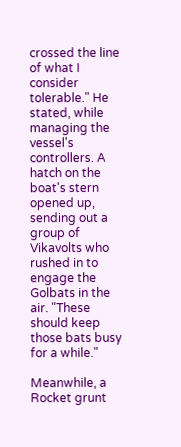crossed the line of what I consider tolerable." He stated, while managing the vessel's controllers. A hatch on the boat's stern opened up, sending out a group of Vikavolts who rushed in to engage the Golbats in the air. "These should keep those bats busy for a while."

Meanwhile, a Rocket grunt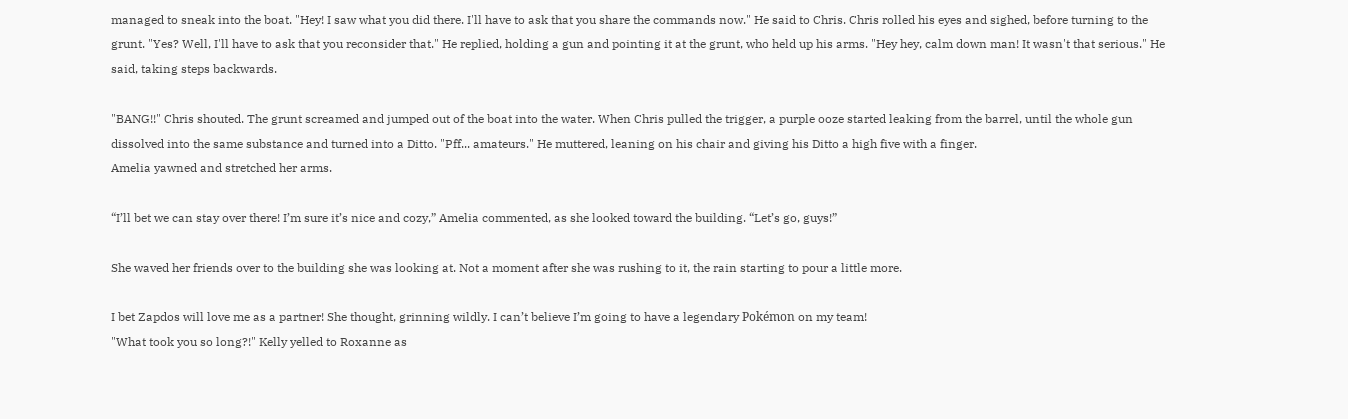managed to sneak into the boat. "Hey! I saw what you did there. I'll have to ask that you share the commands now." He said to Chris. Chris rolled his eyes and sighed, before turning to the grunt. "Yes? Well, I'll have to ask that you reconsider that." He replied, holding a gun and pointing it at the grunt, who held up his arms. "Hey hey, calm down man! It wasn't that serious." He said, taking steps backwards.

"BANG!!" Chris shouted. The grunt screamed and jumped out of the boat into the water. When Chris pulled the trigger, a purple ooze started leaking from the barrel, until the whole gun dissolved into the same substance and turned into a Ditto. "Pff... amateurs." He muttered, leaning on his chair and giving his Ditto a high five with a finger.
Amelia yawned and stretched her arms.

“I’ll bet we can stay over there! I’m sure it’s nice and cozy,” Amelia commented, as she looked toward the building. “Let’s go, guys!”

She waved her friends over to the building she was looking at. Not a moment after she was rushing to it, the rain starting to pour a little more.

I bet Zapdos will love me as a partner! She thought, grinning wildly. I can’t believe I’m going to have a legendary Pokémon on my team!
"What took you so long?!" Kelly yelled to Roxanne as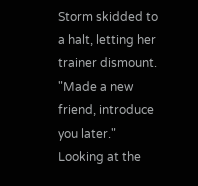Storm skidded to a halt, letting her trainer dismount. "Made a new friend, introduce you later." Looking at the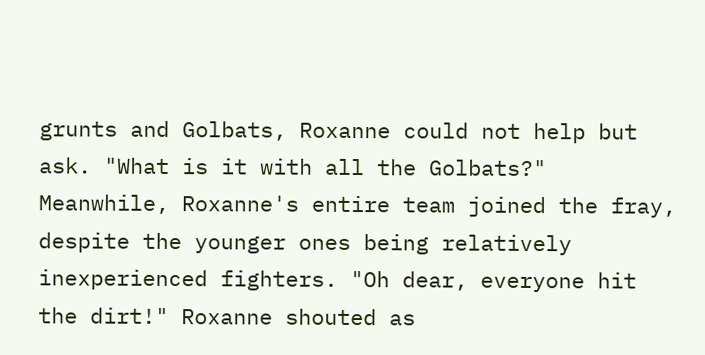grunts and Golbats, Roxanne could not help but ask. "What is it with all the Golbats?"
Meanwhile, Roxanne's entire team joined the fray, despite the younger ones being relatively inexperienced fighters. "Oh dear, everyone hit the dirt!" Roxanne shouted as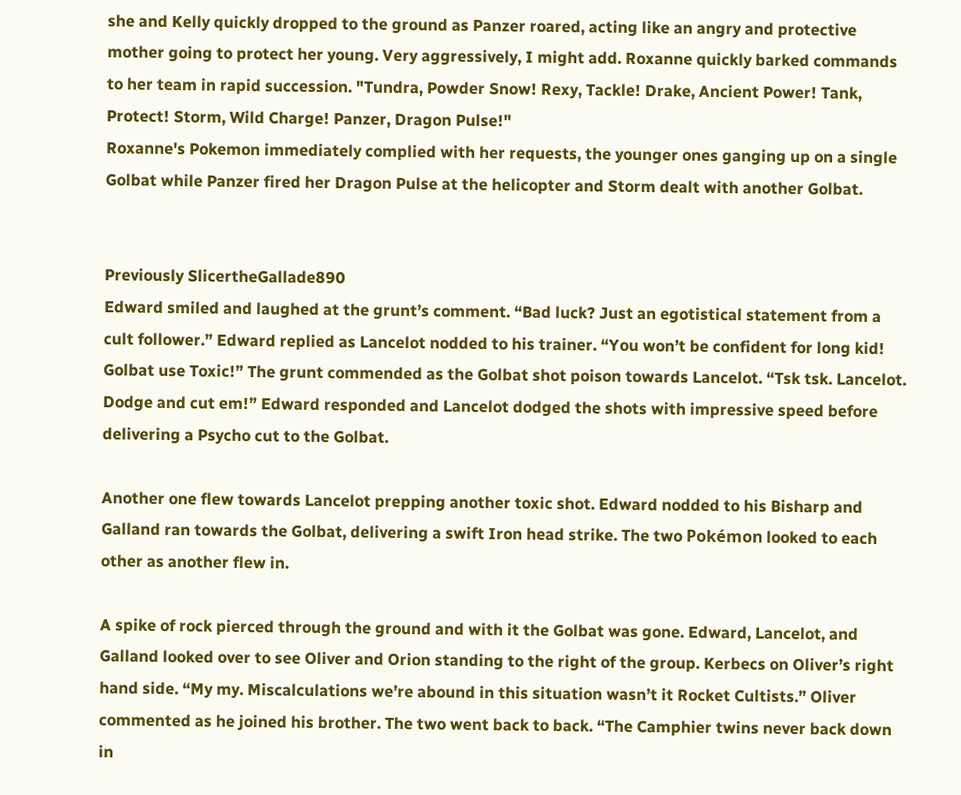she and Kelly quickly dropped to the ground as Panzer roared, acting like an angry and protective mother going to protect her young. Very aggressively, I might add. Roxanne quickly barked commands to her team in rapid succession. "Tundra, Powder Snow! Rexy, Tackle! Drake, Ancient Power! Tank, Protect! Storm, Wild Charge! Panzer, Dragon Pulse!"
Roxanne's Pokemon immediately complied with her requests, the younger ones ganging up on a single Golbat while Panzer fired her Dragon Pulse at the helicopter and Storm dealt with another Golbat.


Previously SlicertheGallade890
Edward smiled and laughed at the grunt’s comment. “Bad luck? Just an egotistical statement from a cult follower.” Edward replied as Lancelot nodded to his trainer. “You won’t be confident for long kid! Golbat use Toxic!” The grunt commended as the Golbat shot poison towards Lancelot. “Tsk tsk. Lancelot. Dodge and cut em!” Edward responded and Lancelot dodged the shots with impressive speed before delivering a Psycho cut to the Golbat.

Another one flew towards Lancelot prepping another toxic shot. Edward nodded to his Bisharp and Galland ran towards the Golbat, delivering a swift Iron head strike. The two Pokémon looked to each other as another flew in.

A spike of rock pierced through the ground and with it the Golbat was gone. Edward, Lancelot, and Galland looked over to see Oliver and Orion standing to the right of the group. Kerbecs on Oliver’s right hand side. “My my. Miscalculations we’re abound in this situation wasn’t it Rocket Cultists.” Oliver commented as he joined his brother. The two went back to back. “The Camphier twins never back down in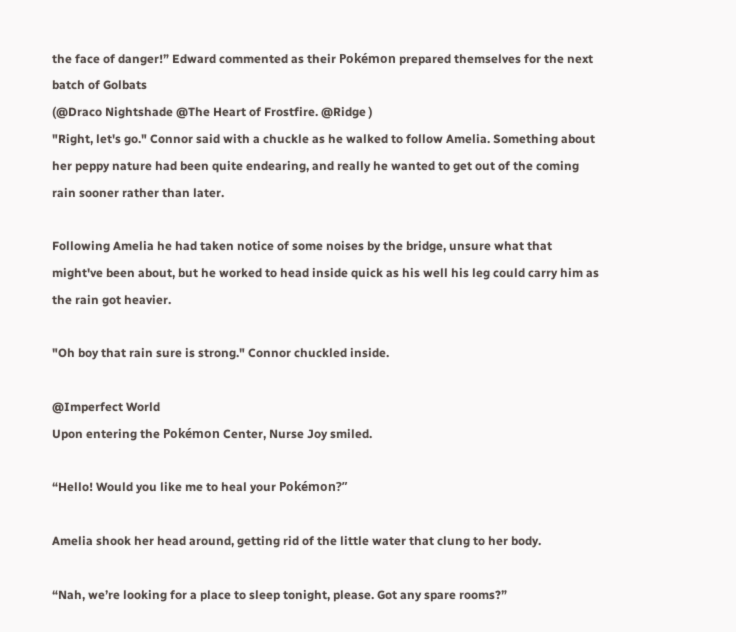the face of danger!” Edward commented as their Pokémon prepared themselves for the next batch of Golbats
(@Draco Nightshade @The Heart of Frostfire. @Ridge )
"Right, let's go." Connor said with a chuckle as he walked to follow Amelia. Something about her peppy nature had been quite endearing, and really he wanted to get out of the coming rain sooner rather than later.

Following Amelia he had taken notice of some noises by the bridge, unsure what that might've been about, but he worked to head inside quick as his well his leg could carry him as the rain got heavier.

"Oh boy that rain sure is strong." Connor chuckled inside.

@Imperfect World
Upon entering the Pokémon Center, Nurse Joy smiled.

“Hello! Would you like me to heal your Pokémon?”

Amelia shook her head around, getting rid of the little water that clung to her body.

“Nah, we’re looking for a place to sleep tonight, please. Got any spare rooms?”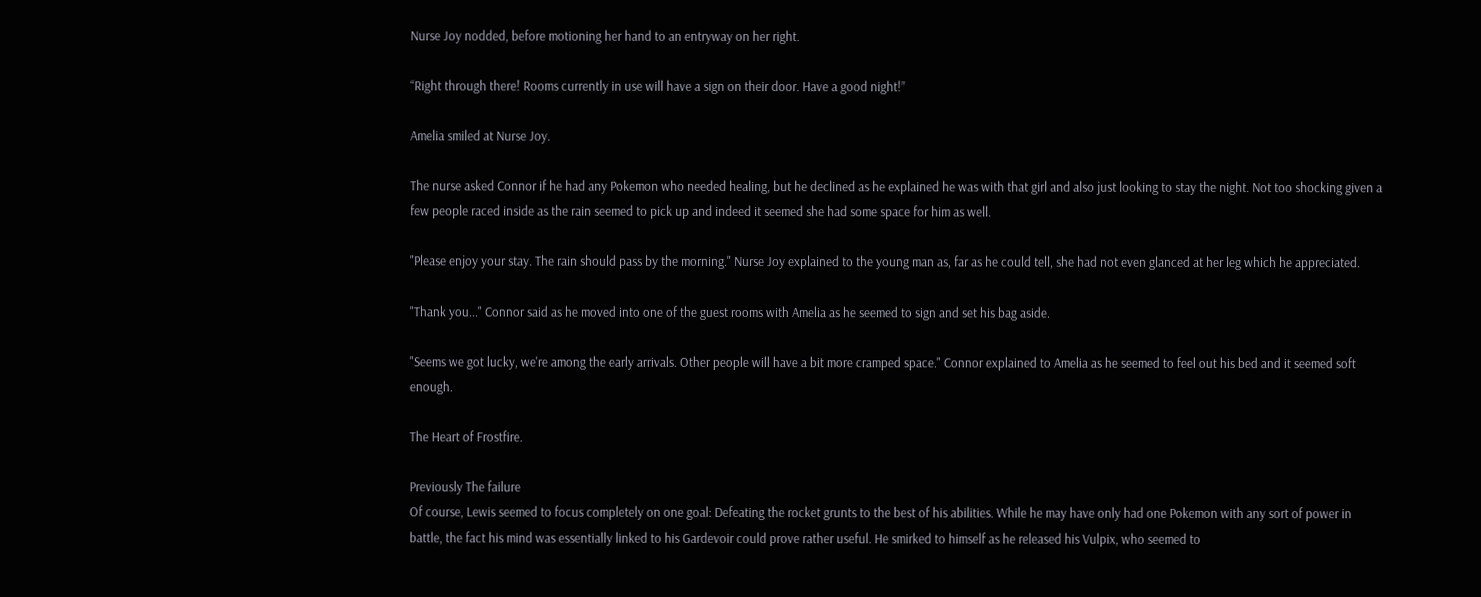Nurse Joy nodded, before motioning her hand to an entryway on her right.

“Right through there! Rooms currently in use will have a sign on their door. Have a good night!”

Amelia smiled at Nurse Joy.

The nurse asked Connor if he had any Pokemon who needed healing, but he declined as he explained he was with that girl and also just looking to stay the night. Not too shocking given a few people raced inside as the rain seemed to pick up and indeed it seemed she had some space for him as well.

"Please enjoy your stay. The rain should pass by the morning." Nurse Joy explained to the young man as, far as he could tell, she had not even glanced at her leg which he appreciated.

"Thank you..." Connor said as he moved into one of the guest rooms with Amelia as he seemed to sign and set his bag aside.

"Seems we got lucky, we're among the early arrivals. Other people will have a bit more cramped space." Connor explained to Amelia as he seemed to feel out his bed and it seemed soft enough.

The Heart of Frostfire.

Previously The failure
Of course, Lewis seemed to focus completely on one goal: Defeating the rocket grunts to the best of his abilities. While he may have only had one Pokemon with any sort of power in battle, the fact his mind was essentially linked to his Gardevoir could prove rather useful. He smirked to himself as he released his Vulpix, who seemed to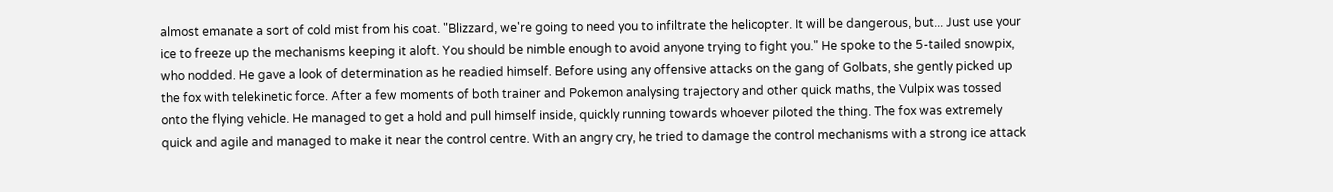almost emanate a sort of cold mist from his coat. "Blizzard, we're going to need you to infiltrate the helicopter. It will be dangerous, but... Just use your ice to freeze up the mechanisms keeping it aloft. You should be nimble enough to avoid anyone trying to fight you." He spoke to the 5-tailed snowpix, who nodded. He gave a look of determination as he readied himself. Before using any offensive attacks on the gang of Golbats, she gently picked up the fox with telekinetic force. After a few moments of both trainer and Pokemon analysing trajectory and other quick maths, the Vulpix was tossed onto the flying vehicle. He managed to get a hold and pull himself inside, quickly running towards whoever piloted the thing. The fox was extremely quick and agile and managed to make it near the control centre. With an angry cry, he tried to damage the control mechanisms with a strong ice attack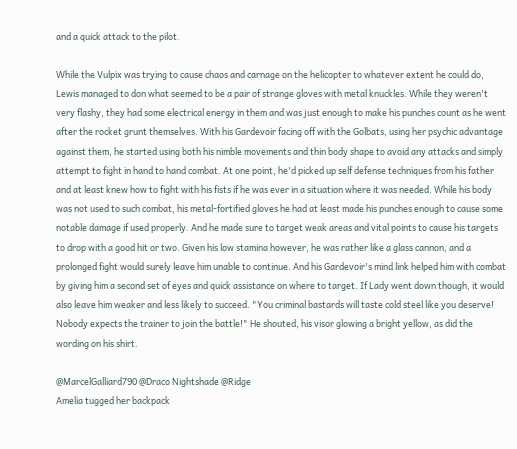and a quick attack to the pilot.

While the Vulpix was trying to cause chaos and carnage on the helicopter to whatever extent he could do, Lewis managed to don what seemed to be a pair of strange gloves with metal knuckles. While they weren't very flashy, they had some electrical energy in them and was just enough to make his punches count as he went after the rocket grunt themselves. With his Gardevoir facing off with the Golbats, using her psychic advantage against them, he started using both his nimble movements and thin body shape to avoid any attacks and simply attempt to fight in hand to hand combat. At one point, he'd picked up self defense techniques from his father and at least knew how to fight with his fists if he was ever in a situation where it was needed. While his body was not used to such combat, his metal-fortified gloves he had at least made his punches enough to cause some notable damage if used properly. And he made sure to target weak areas and vital points to cause his targets to drop with a good hit or two. Given his low stamina however, he was rather like a glass cannon, and a prolonged fight would surely leave him unable to continue. And his Gardevoir's mind link helped him with combat by giving him a second set of eyes and quick assistance on where to target. If Lady went down though, it would also leave him weaker and less likely to succeed. "You criminal bastards will taste cold steel like you deserve! Nobody expects the trainer to join the battle!" He shouted, his visor glowing a bright yellow, as did the wording on his shirt.

@MarcelGalliard790 @Draco Nightshade @Ridge
Amelia tugged her backpack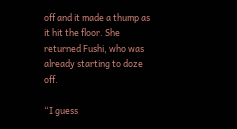off and it made a thump as it hit the floor. She returned Fushi, who was already starting to doze off.

“I guess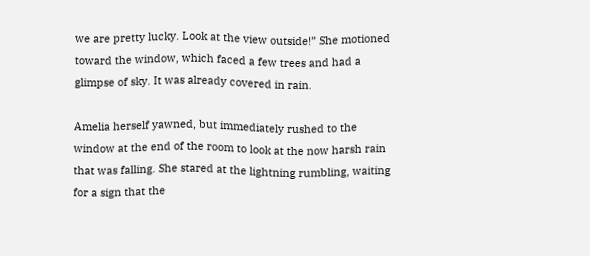we are pretty lucky. Look at the view outside!” She motioned toward the window, which faced a few trees and had a glimpse of sky. It was already covered in rain.

Amelia herself yawned, but immediately rushed to the window at the end of the room to look at the now harsh rain that was falling. She stared at the lightning rumbling, waiting for a sign that the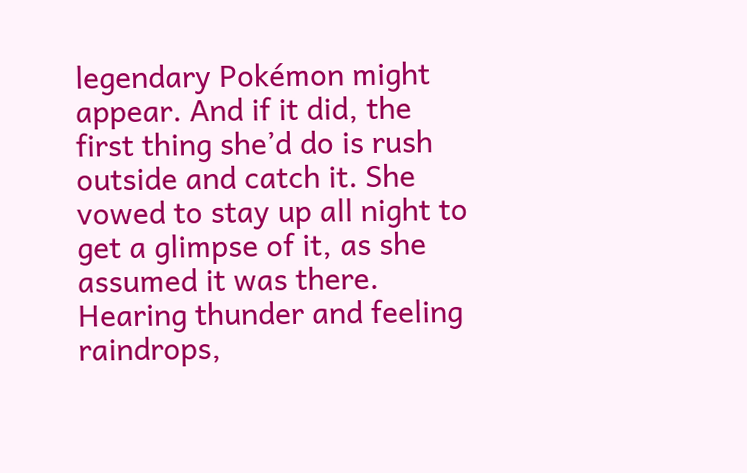legendary Pokémon might appear. And if it did, the first thing she’d do is rush outside and catch it. She vowed to stay up all night to get a glimpse of it, as she assumed it was there.
Hearing thunder and feeling raindrops,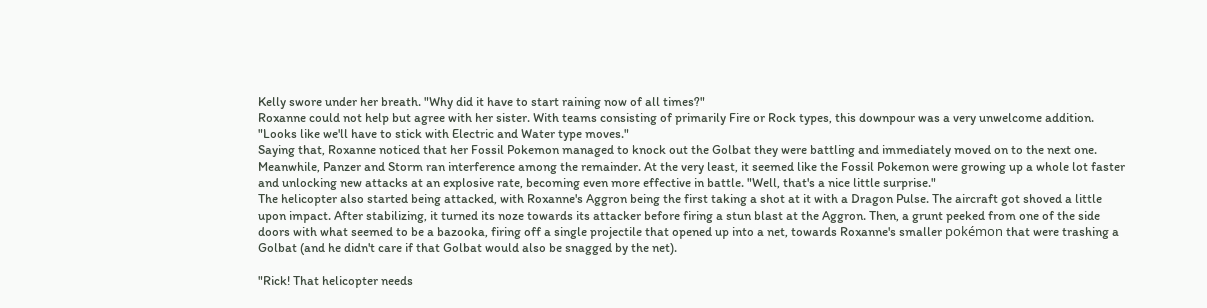Kelly swore under her breath. "Why did it have to start raining now of all times?"
Roxanne could not help but agree with her sister. With teams consisting of primarily Fire or Rock types, this downpour was a very unwelcome addition. "Looks like we'll have to stick with Electric and Water type moves."
Saying that, Roxanne noticed that her Fossil Pokemon managed to knock out the Golbat they were battling and immediately moved on to the next one. Meanwhile, Panzer and Storm ran interference among the remainder. At the very least, it seemed like the Fossil Pokemon were growing up a whole lot faster and unlocking new attacks at an explosive rate, becoming even more effective in battle. "Well, that's a nice little surprise."
The helicopter also started being attacked, with Roxanne's Aggron being the first taking a shot at it with a Dragon Pulse. The aircraft got shoved a little upon impact. After stabilizing, it turned its noze towards its attacker before firing a stun blast at the Aggron. Then, a grunt peeked from one of the side doors with what seemed to be a bazooka, firing off a single projectile that opened up into a net, towards Roxanne's smaller pokémon that were trashing a Golbat (and he didn't care if that Golbat would also be snagged by the net).

"Rick! That helicopter needs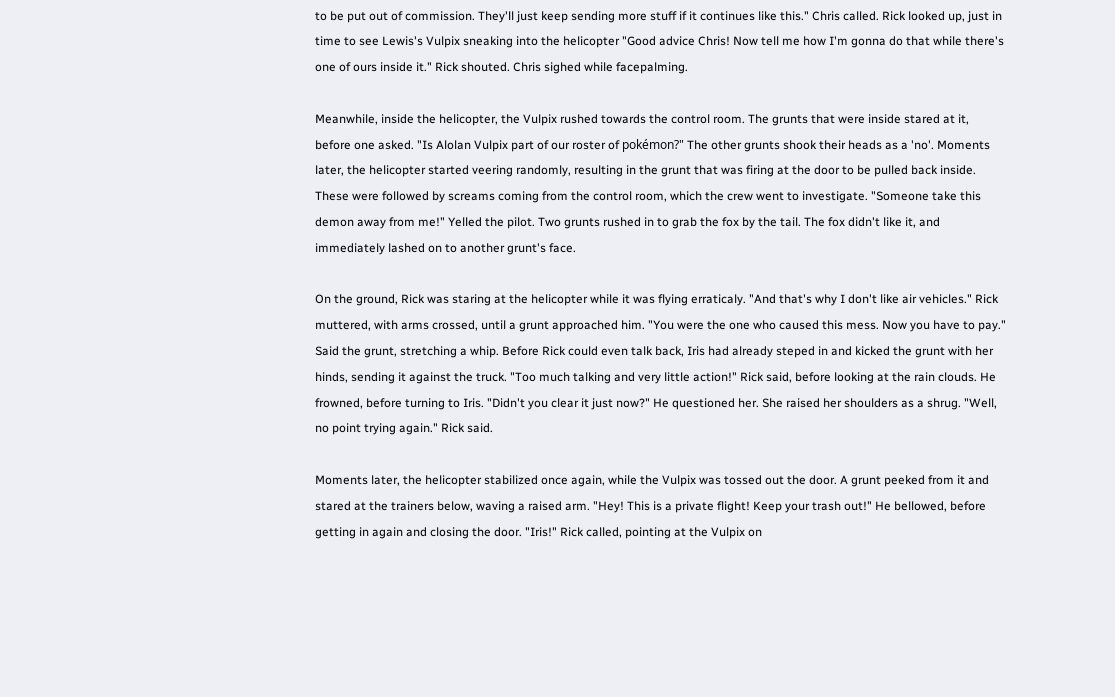to be put out of commission. They'll just keep sending more stuff if it continues like this." Chris called. Rick looked up, just in time to see Lewis's Vulpix sneaking into the helicopter "Good advice Chris! Now tell me how I'm gonna do that while there's one of ours inside it." Rick shouted. Chris sighed while facepalming.

Meanwhile, inside the helicopter, the Vulpix rushed towards the control room. The grunts that were inside stared at it, before one asked. "Is Alolan Vulpix part of our roster of pokémon?" The other grunts shook their heads as a 'no'. Moments later, the helicopter started veering randomly, resulting in the grunt that was firing at the door to be pulled back inside. These were followed by screams coming from the control room, which the crew went to investigate. "Someone take this demon away from me!" Yelled the pilot. Two grunts rushed in to grab the fox by the tail. The fox didn't like it, and immediately lashed on to another grunt's face.

On the ground, Rick was staring at the helicopter while it was flying erraticaly. "And that's why I don't like air vehicles." Rick muttered, with arms crossed, until a grunt approached him. "You were the one who caused this mess. Now you have to pay." Said the grunt, stretching a whip. Before Rick could even talk back, Iris had already steped in and kicked the grunt with her hinds, sending it against the truck. "Too much talking and very little action!" Rick said, before looking at the rain clouds. He frowned, before turning to Iris. "Didn't you clear it just now?" He questioned her. She raised her shoulders as a shrug. "Well, no point trying again." Rick said.

Moments later, the helicopter stabilized once again, while the Vulpix was tossed out the door. A grunt peeked from it and stared at the trainers below, waving a raised arm. "Hey! This is a private flight! Keep your trash out!" He bellowed, before getting in again and closing the door. "Iris!" Rick called, pointing at the Vulpix on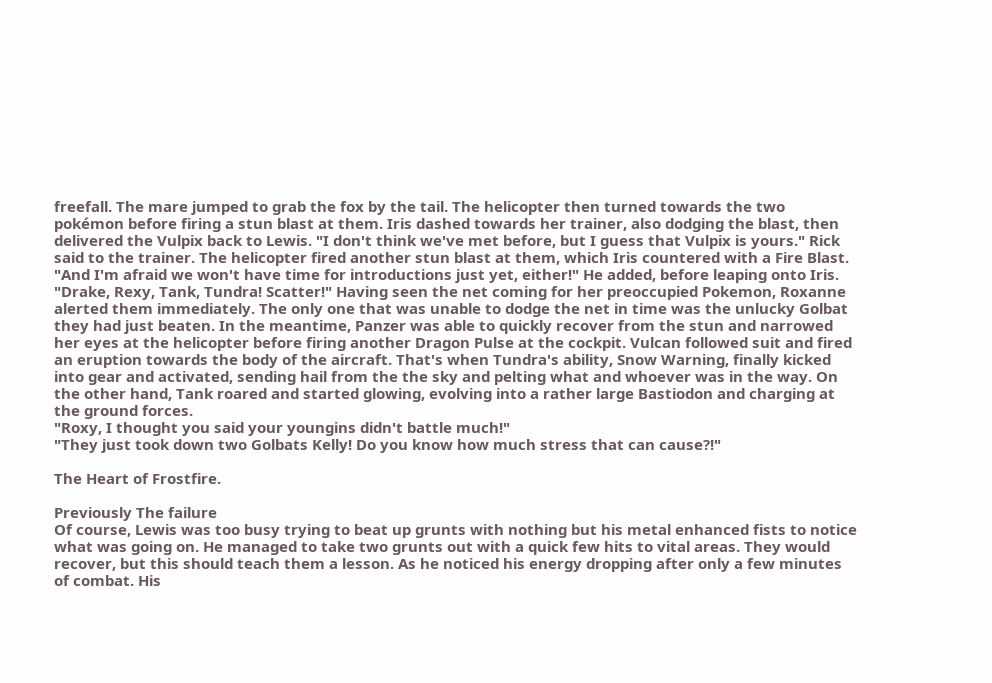freefall. The mare jumped to grab the fox by the tail. The helicopter then turned towards the two pokémon before firing a stun blast at them. Iris dashed towards her trainer, also dodging the blast, then delivered the Vulpix back to Lewis. "I don't think we've met before, but I guess that Vulpix is yours." Rick said to the trainer. The helicopter fired another stun blast at them, which Iris countered with a Fire Blast. "And I'm afraid we won't have time for introductions just yet, either!" He added, before leaping onto Iris.
"Drake, Rexy, Tank, Tundra! Scatter!" Having seen the net coming for her preoccupied Pokemon, Roxanne alerted them immediately. The only one that was unable to dodge the net in time was the unlucky Golbat they had just beaten. In the meantime, Panzer was able to quickly recover from the stun and narrowed her eyes at the helicopter before firing another Dragon Pulse at the cockpit. Vulcan followed suit and fired an eruption towards the body of the aircraft. That's when Tundra's ability, Snow Warning, finally kicked into gear and activated, sending hail from the the sky and pelting what and whoever was in the way. On the other hand, Tank roared and started glowing, evolving into a rather large Bastiodon and charging at the ground forces.
"Roxy, I thought you said your youngins didn't battle much!"
"They just took down two Golbats Kelly! Do you know how much stress that can cause?!"

The Heart of Frostfire.

Previously The failure
Of course, Lewis was too busy trying to beat up grunts with nothing but his metal enhanced fists to notice what was going on. He managed to take two grunts out with a quick few hits to vital areas. They would recover, but this should teach them a lesson. As he noticed his energy dropping after only a few minutes of combat. His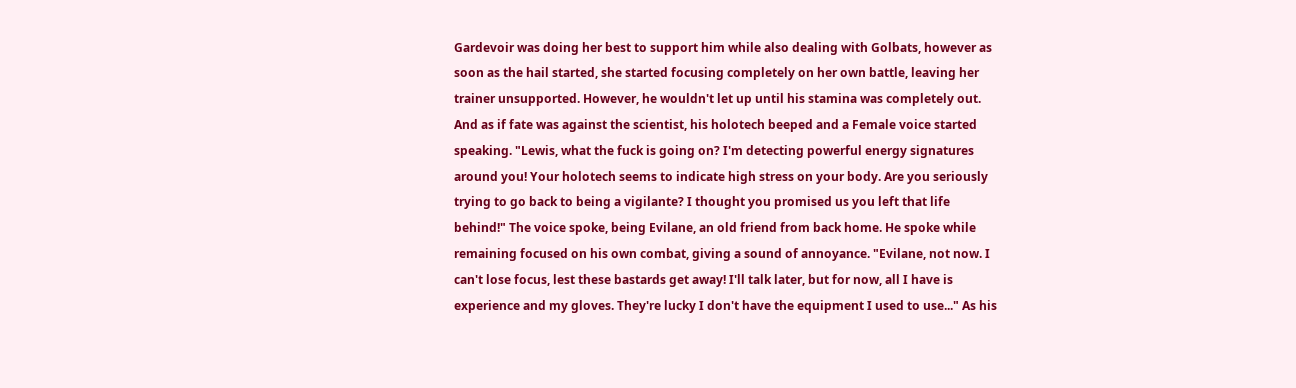Gardevoir was doing her best to support him while also dealing with Golbats, however as soon as the hail started, she started focusing completely on her own battle, leaving her trainer unsupported. However, he wouldn't let up until his stamina was completely out. And as if fate was against the scientist, his holotech beeped and a Female voice started speaking. "Lewis, what the fuck is going on? I'm detecting powerful energy signatures around you! Your holotech seems to indicate high stress on your body. Are you seriously trying to go back to being a vigilante? I thought you promised us you left that life behind!" The voice spoke, being Evilane, an old friend from back home. He spoke while remaining focused on his own combat, giving a sound of annoyance. "Evilane, not now. I can't lose focus, lest these bastards get away! I'll talk later, but for now, all I have is experience and my gloves. They're lucky I don't have the equipment I used to use..." As his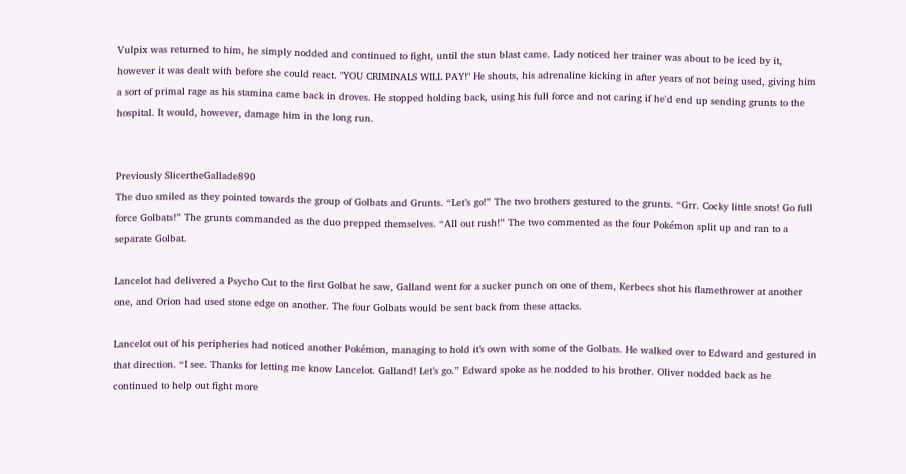Vulpix was returned to him, he simply nodded and continued to fight, until the stun blast came. Lady noticed her trainer was about to be iced by it, however it was dealt with before she could react. "YOU CRIMINALS WILL PAY!" He shouts, his adrenaline kicking in after years of not being used, giving him a sort of primal rage as his stamina came back in droves. He stopped holding back, using his full force and not caring if he'd end up sending grunts to the hospital. It would, however, damage him in the long run.


Previously SlicertheGallade890
The duo smiled as they pointed towards the group of Golbats and Grunts. “Let’s go!” The two brothers gestured to the grunts. “Grr. Cocky little snots! Go full force Golbats!” The grunts commanded as the duo prepped themselves. “All out rush!” The two commented as the four Pokémon split up and ran to a separate Golbat.

Lancelot had delivered a Psycho Cut to the first Golbat he saw, Galland went for a sucker punch on one of them, Kerbecs shot his flamethrower at another one, and Orion had used stone edge on another. The four Golbats would be sent back from these attacks.

Lancelot out of his peripheries had noticed another Pokémon, managing to hold it’s own with some of the Golbats. He walked over to Edward and gestured in that direction. “I see. Thanks for letting me know Lancelot. Galland! Let’s go.” Edward spoke as he nodded to his brother. Oliver nodded back as he continued to help out fight more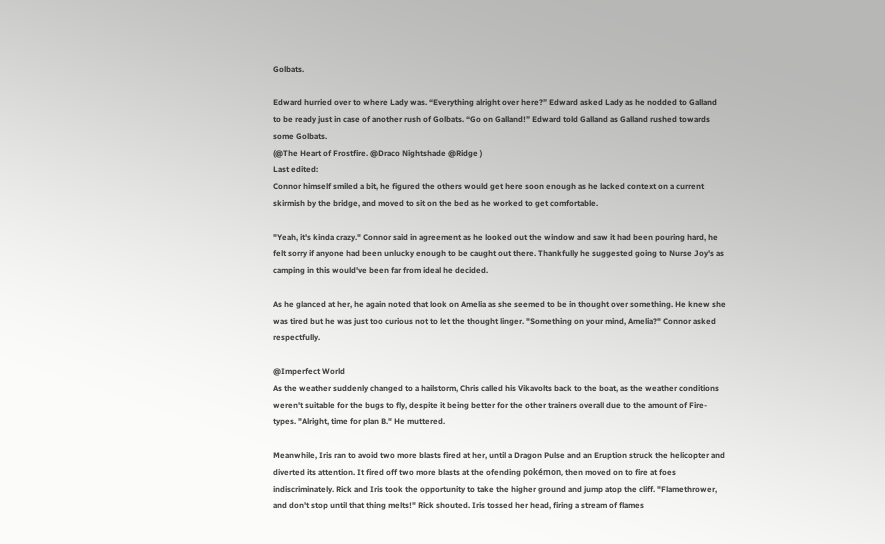Golbats.

Edward hurried over to where Lady was. “Everything alright over here?” Edward asked Lady as he nodded to Galland to be ready just in case of another rush of Golbats. “Go on Galland!” Edward told Galland as Galland rushed towards some Golbats.
(@The Heart of Frostfire. @Draco Nightshade @Ridge )
Last edited:
Connor himself smiled a bit, he figured the others would get here soon enough as he lacked context on a current skirmish by the bridge, and moved to sit on the bed as he worked to get comfortable.

"Yeah, it's kinda crazy." Connor said in agreement as he looked out the window and saw it had been pouring hard, he felt sorry if anyone had been unlucky enough to be caught out there. Thankfully he suggested going to Nurse Joy's as camping in this would've been far from ideal he decided.

As he glanced at her, he again noted that look on Amelia as she seemed to be in thought over something. He knew she was tired but he was just too curious not to let the thought linger. "Something on your mind, Amelia?" Connor asked respectfully.

@Imperfect World
As the weather suddenly changed to a hailstorm, Chris called his Vikavolts back to the boat, as the weather conditions weren't suitable for the bugs to fly, despite it being better for the other trainers overall due to the amount of Fire-types. "Alright, time for plan B." He muttered.

Meanwhile, Iris ran to avoid two more blasts fired at her, until a Dragon Pulse and an Eruption struck the helicopter and diverted its attention. It fired off two more blasts at the ofending pokémon, then moved on to fire at foes indiscriminately. Rick and Iris took the opportunity to take the higher ground and jump atop the cliff. "Flamethrower, and don't stop until that thing melts!" Rick shouted. Iris tossed her head, firing a stream of flames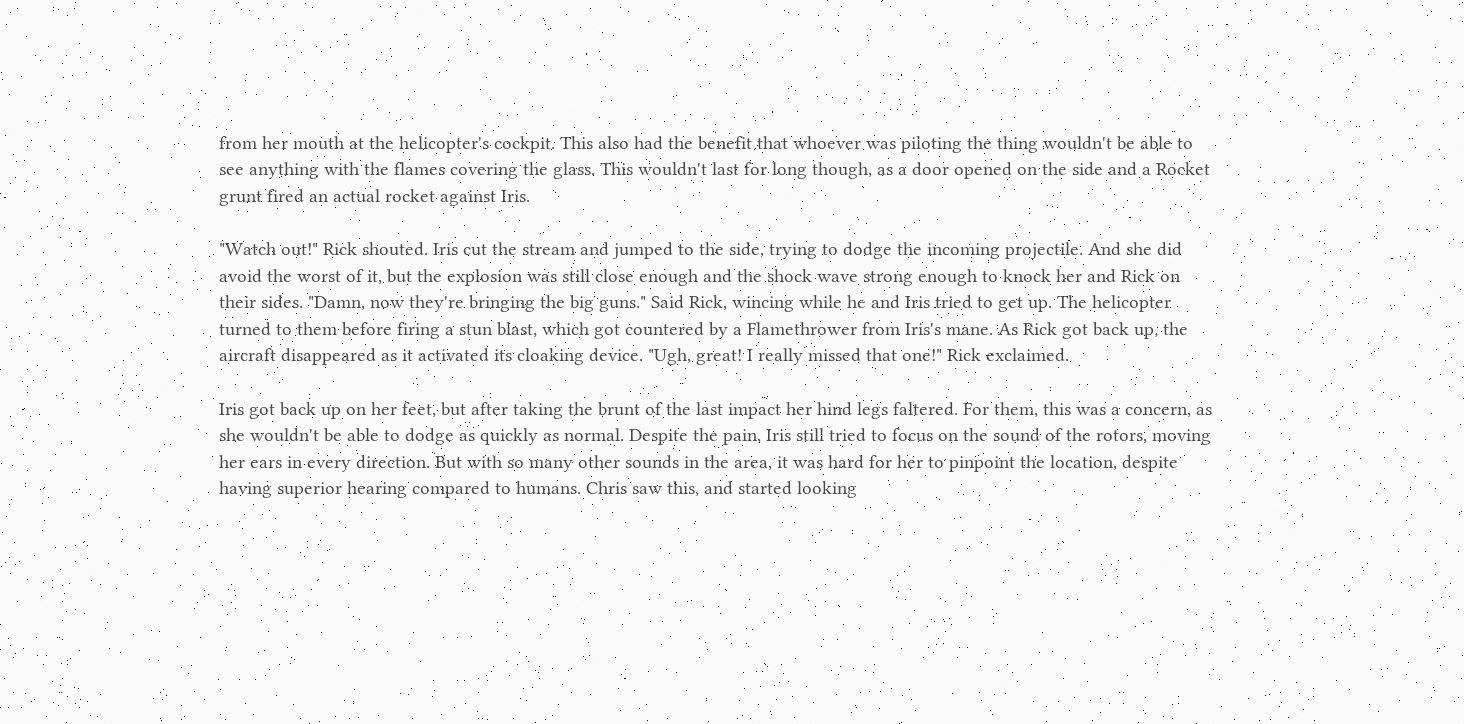from her mouth at the helicopter's cockpit. This also had the benefit that whoever was piloting the thing wouldn't be able to see anything with the flames covering the glass. This wouldn't last for long though, as a door opened on the side and a Rocket grunt fired an actual rocket against Iris.

"Watch out!" Rick shouted. Iris cut the stream and jumped to the side, trying to dodge the incoming projectile. And she did avoid the worst of it, but the explosion was still close enough and the shock wave strong enough to knock her and Rick on their sides. "Damn, now they're bringing the big guns." Said Rick, wincing while he and Iris tried to get up. The helicopter turned to them before firing a stun blast, which got countered by a Flamethrower from Iris's mane. As Rick got back up, the aircraft disappeared as it activated its cloaking device. "Ugh, great! I really missed that one!" Rick exclaimed.

Iris got back up on her feet, but after taking the brunt of the last impact her hind legs faltered. For them, this was a concern, as she wouldn't be able to dodge as quickly as normal. Despite the pain, Iris still tried to focus on the sound of the rotors, moving her ears in every direction. But with so many other sounds in the area, it was hard for her to pinpoint the location, despite having superior hearing compared to humans. Chris saw this, and started looking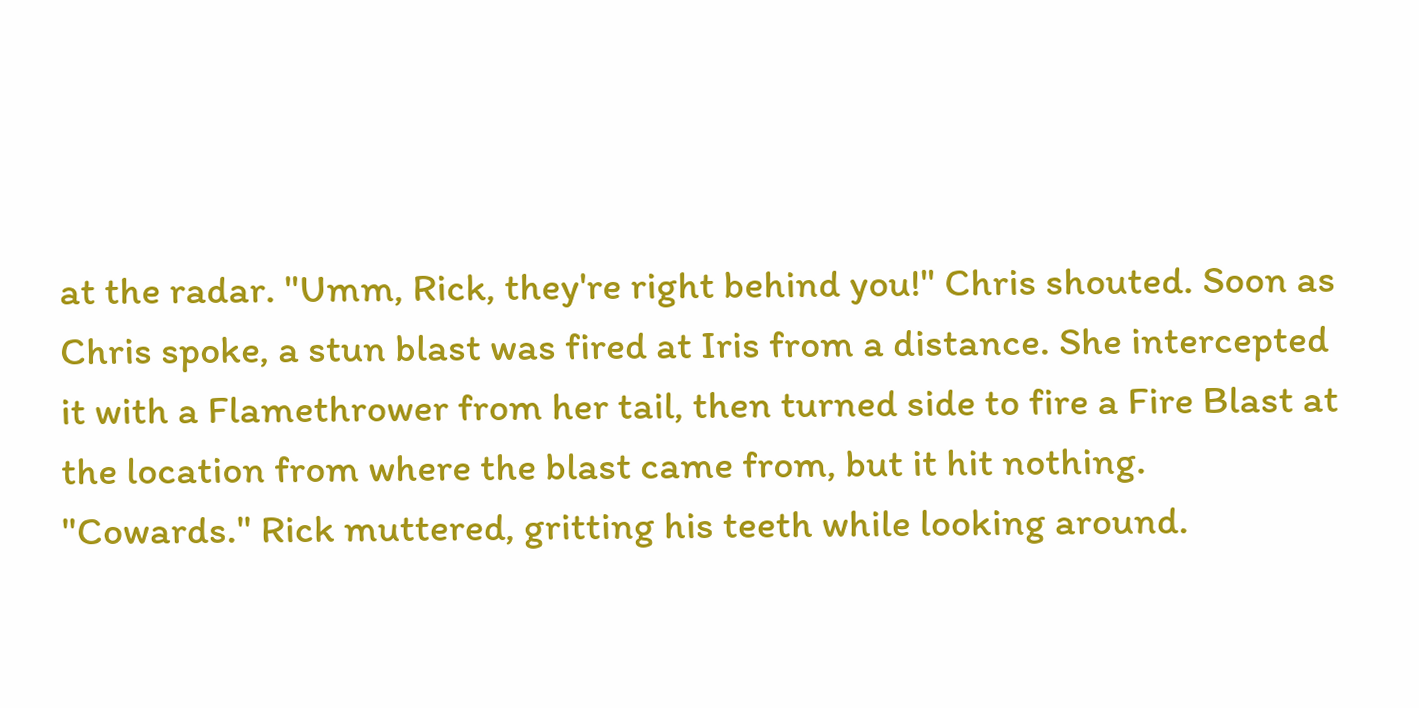at the radar. "Umm, Rick, they're right behind you!" Chris shouted. Soon as Chris spoke, a stun blast was fired at Iris from a distance. She intercepted it with a Flamethrower from her tail, then turned side to fire a Fire Blast at the location from where the blast came from, but it hit nothing. "Cowards." Rick muttered, gritting his teeth while looking around.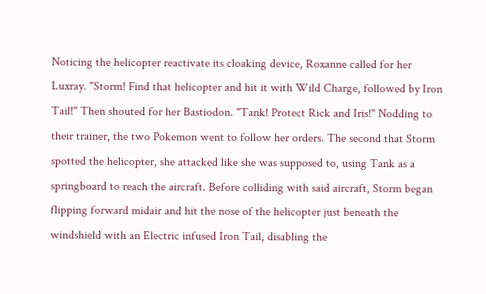Noticing the helicopter reactivate its cloaking device, Roxanne called for her Luxray. "Storm! Find that helicopter and hit it with Wild Charge, followed by Iron Tail!" Then shouted for her Bastiodon. "Tank! Protect Rick and Iris!" Nodding to their trainer, the two Pokemon went to follow her orders. The second that Storm spotted the helicopter, she attacked like she was supposed to, using Tank as a springboard to reach the aircraft. Before colliding with said aircraft, Storm began flipping forward midair and hit the nose of the helicopter just beneath the windshield with an Electric infused Iron Tail, disabling the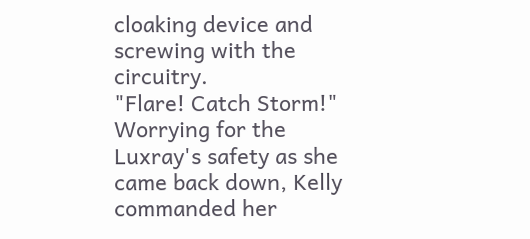cloaking device and screwing with the circuitry.
"Flare! Catch Storm!" Worrying for the Luxray's safety as she came back down, Kelly commanded her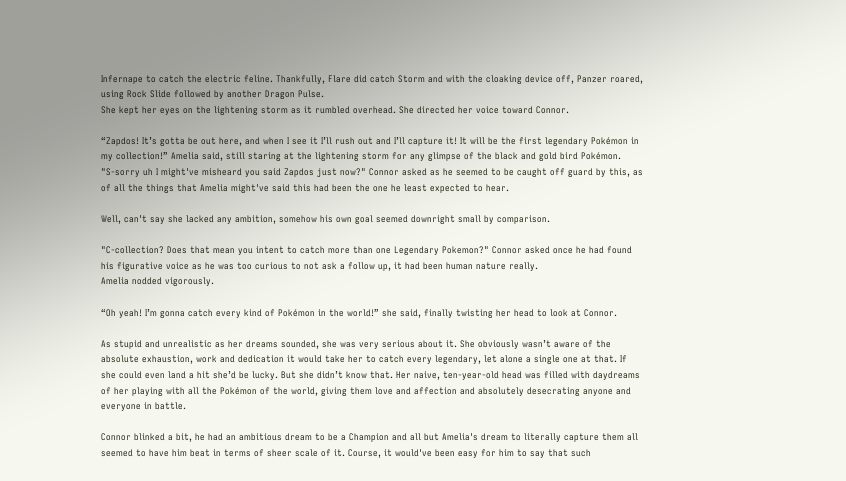Infernape to catch the electric feline. Thankfully, Flare did catch Storm and with the cloaking device off, Panzer roared, using Rock Slide followed by another Dragon Pulse.
She kept her eyes on the lightening storm as it rumbled overhead. She directed her voice toward Connor.

“Zapdos! It’s gotta be out here, and when I see it I’ll rush out and I’ll capture it! It will be the first legendary Pokémon in my collection!” Amelia said, still staring at the lightening storm for any glimpse of the black and gold bird Pokémon.
"S-sorry uh I might've misheard you said Zapdos just now?" Connor asked as he seemed to be caught off guard by this, as of all the things that Amelia might've said this had been the one he least expected to hear.

Well, can't say she lacked any ambition, somehow his own goal seemed downright small by comparison.

"C-collection? Does that mean you intent to catch more than one Legendary Pokemon?" Connor asked once he had found his figurative voice as he was too curious to not ask a follow up, it had been human nature really.
Amelia nodded vigorously.

“Oh yeah! I’m gonna catch every kind of Pokémon in the world!” she said, finally twisting her head to look at Connor.

As stupid and unrealistic as her dreams sounded, she was very serious about it. She obviously wasn’t aware of the absolute exhaustion, work and dedication it would take her to catch every legendary, let alone a single one at that. If she could even land a hit she’d be lucky. But she didn’t know that. Her naive, ten-year-old head was filled with daydreams of her playing with all the Pokémon of the world, giving them love and affection and absolutely desecrating anyone and everyone in battle.

Connor blinked a bit, he had an ambitious dream to be a Champion and all but Amelia's dream to literally capture them all seemed to have him beat in terms of sheer scale of it. Course, it would've been easy for him to say that such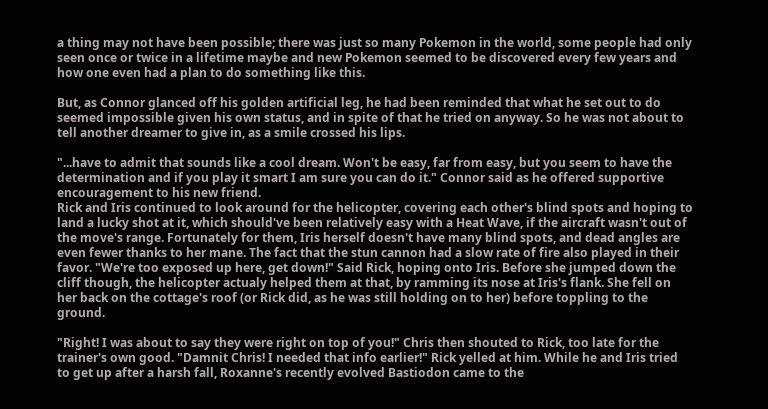a thing may not have been possible; there was just so many Pokemon in the world, some people had only seen once or twice in a lifetime maybe and new Pokemon seemed to be discovered every few years and how one even had a plan to do something like this.

But, as Connor glanced off his golden artificial leg, he had been reminded that what he set out to do seemed impossible given his own status, and in spite of that he tried on anyway. So he was not about to tell another dreamer to give in, as a smile crossed his lips.

"...have to admit that sounds like a cool dream. Won't be easy, far from easy, but you seem to have the determination and if you play it smart I am sure you can do it." Connor said as he offered supportive encouragement to his new friend.
Rick and Iris continued to look around for the helicopter, covering each other's blind spots and hoping to land a lucky shot at it, which should've been relatively easy with a Heat Wave, if the aircraft wasn't out of the move's range. Fortunately for them, Iris herself doesn't have many blind spots, and dead angles are even fewer thanks to her mane. The fact that the stun cannon had a slow rate of fire also played in their favor. "We're too exposed up here, get down!" Said Rick, hoping onto Iris. Before she jumped down the cliff though, the helicopter actualy helped them at that, by ramming its nose at Iris's flank. She fell on her back on the cottage's roof (or Rick did, as he was still holding on to her) before toppling to the ground.

"Right! I was about to say they were right on top of you!" Chris then shouted to Rick, too late for the trainer's own good. "Damnit Chris! I needed that info earlier!" Rick yelled at him. While he and Iris tried to get up after a harsh fall, Roxanne's recently evolved Bastiodon came to the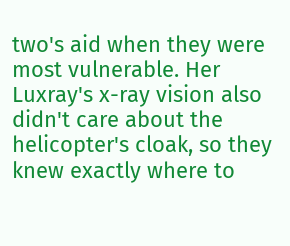two's aid when they were most vulnerable. Her Luxray's x-ray vision also didn't care about the helicopter's cloak, so they knew exactly where to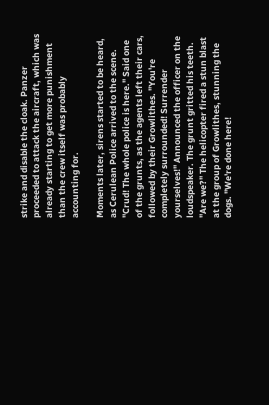strike and disable the cloak. Panzer proceeded to attack the aircraft, which was already starting to get more punishment than the crew itself was probably accounting for.

Moments later, sirens started to be heard, as Cerulean Police arrived to the scene. "Crud! The whole police is here." Said one of the grunts, as the agents left their cars, followed by their Growlithes. "You're completely surrounded! Surrender yourselves!" Announced the officer on the loudspeaker. The grunt gritted his teeth. "Are we?" The helicopter fired a stun blast at the group of Growlithes, stunning the dogs. "We're done here!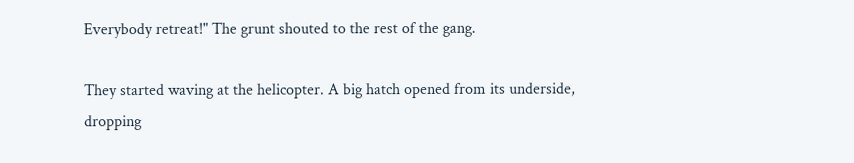Everybody retreat!" The grunt shouted to the rest of the gang.

They started waving at the helicopter. A big hatch opened from its underside, dropping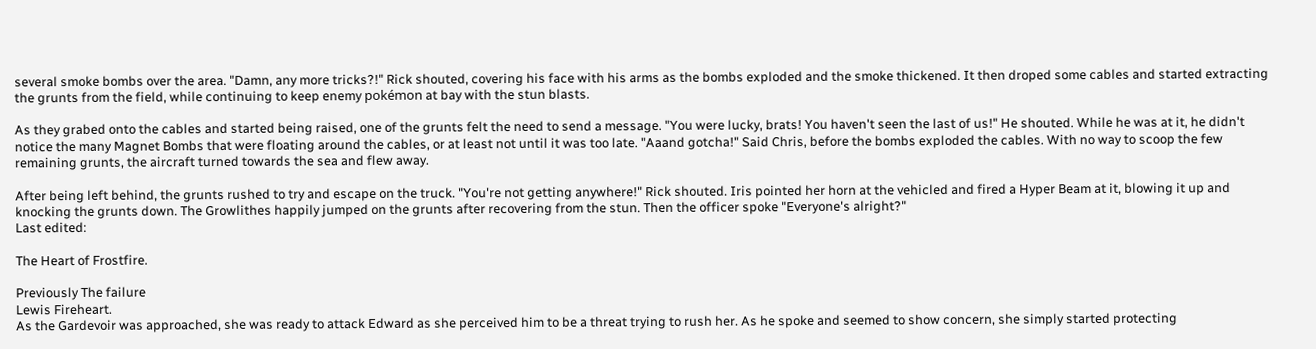several smoke bombs over the area. "Damn, any more tricks?!" Rick shouted, covering his face with his arms as the bombs exploded and the smoke thickened. It then droped some cables and started extracting the grunts from the field, while continuing to keep enemy pokémon at bay with the stun blasts.

As they grabed onto the cables and started being raised, one of the grunts felt the need to send a message. "You were lucky, brats! You haven't seen the last of us!" He shouted. While he was at it, he didn't notice the many Magnet Bombs that were floating around the cables, or at least not until it was too late. "Aaand gotcha!" Said Chris, before the bombs exploded the cables. With no way to scoop the few remaining grunts, the aircraft turned towards the sea and flew away.

After being left behind, the grunts rushed to try and escape on the truck. "You're not getting anywhere!" Rick shouted. Iris pointed her horn at the vehicled and fired a Hyper Beam at it, blowing it up and knocking the grunts down. The Growlithes happily jumped on the grunts after recovering from the stun. Then the officer spoke "Everyone's alright?"
Last edited:

The Heart of Frostfire.

Previously The failure
Lewis Fireheart.
As the Gardevoir was approached, she was ready to attack Edward as she perceived him to be a threat trying to rush her. As he spoke and seemed to show concern, she simply started protecting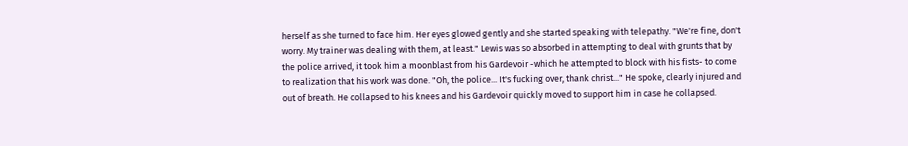herself as she turned to face him. Her eyes glowed gently and she started speaking with telepathy. "We're fine, don't worry. My trainer was dealing with them, at least." Lewis was so absorbed in attempting to deal with grunts that by the police arrived, it took him a moonblast from his Gardevoir -which he attempted to block with his fists- to come to realization that his work was done. "Oh, the police... It's fucking over, thank christ..." He spoke, clearly injured and out of breath. He collapsed to his knees and his Gardevoir quickly moved to support him in case he collapsed.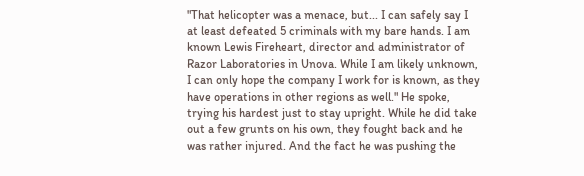"That helicopter was a menace, but... I can safely say I at least defeated 5 criminals with my bare hands. I am known Lewis Fireheart, director and administrator of Razor Laboratories in Unova. While I am likely unknown, I can only hope the company I work for is known, as they have operations in other regions as well." He spoke, trying his hardest just to stay upright. While he did take out a few grunts on his own, they fought back and he was rather injured. And the fact he was pushing the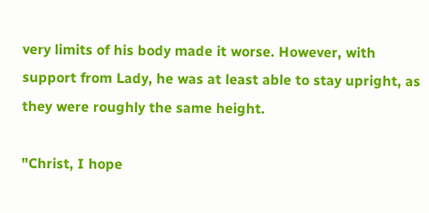very limits of his body made it worse. However, with support from Lady, he was at least able to stay upright, as they were roughly the same height.

"Christ, I hope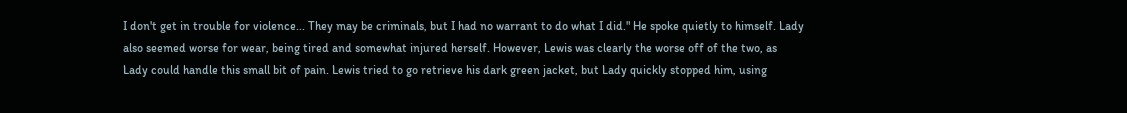I don't get in trouble for violence... They may be criminals, but I had no warrant to do what I did." He spoke quietly to himself. Lady also seemed worse for wear, being tired and somewhat injured herself. However, Lewis was clearly the worse off of the two, as Lady could handle this small bit of pain. Lewis tried to go retrieve his dark green jacket, but Lady quickly stopped him, using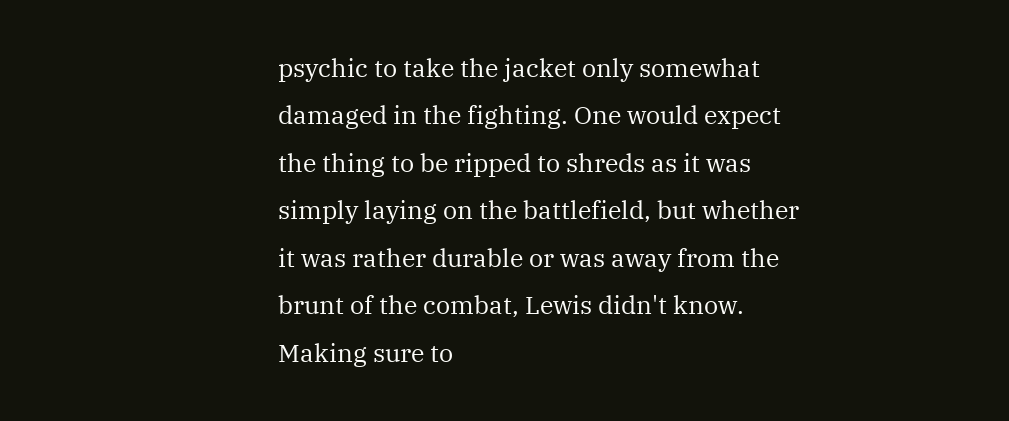psychic to take the jacket only somewhat damaged in the fighting. One would expect the thing to be ripped to shreds as it was simply laying on the battlefield, but whether it was rather durable or was away from the brunt of the combat, Lewis didn't know. Making sure to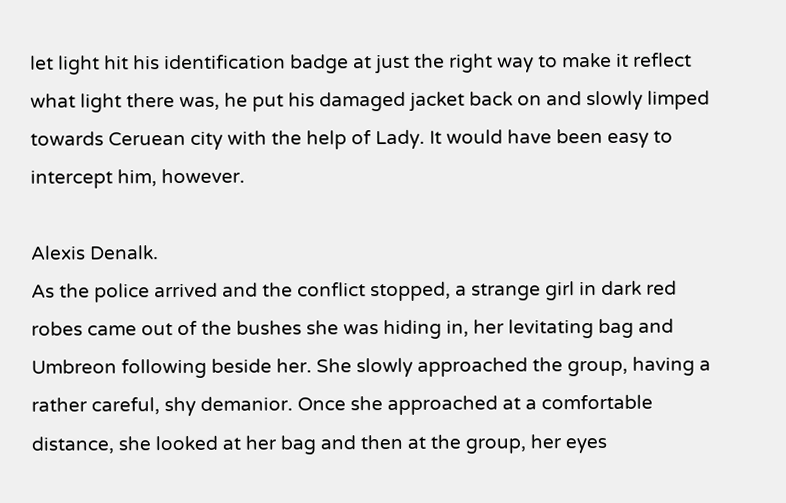let light hit his identification badge at just the right way to make it reflect what light there was, he put his damaged jacket back on and slowly limped towards Ceruean city with the help of Lady. It would have been easy to intercept him, however.

Alexis Denalk.
As the police arrived and the conflict stopped, a strange girl in dark red robes came out of the bushes she was hiding in, her levitating bag and Umbreon following beside her. She slowly approached the group, having a rather careful, shy demanior. Once she approached at a comfortable distance, she looked at her bag and then at the group, her eyes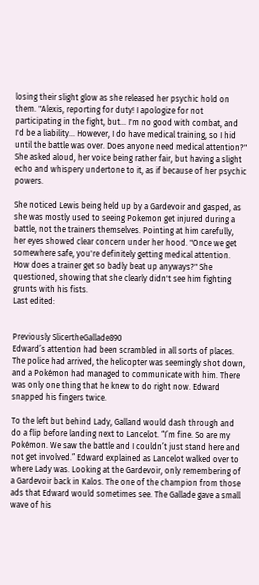losing their slight glow as she released her psychic hold on them. "Alexis, reporting for duty! I apologize for not participating in the fight, but... I'm no good with combat, and I'd be a liability... However, I do have medical training, so I hid until the battle was over. Does anyone need medical attention?" She asked aloud, her voice being rather fair, but having a slight echo and whispery undertone to it, as if because of her psychic powers.

She noticed Lewis being held up by a Gardevoir and gasped, as she was mostly used to seeing Pokemon get injured during a battle, not the trainers themselves. Pointing at him carefully, her eyes showed clear concern under her hood. "Once we get somewhere safe, you're definitely getting medical attention. How does a trainer get so badly beat up anyways?" She questioned, showing that she clearly didn't see him fighting grunts with his fists.
Last edited:


Previously SlicertheGallade890
Edward’s attention had been scrambled in all sorts of places. The police had arrived, the helicopter was seemingly shot down, and a Pokémon had managed to communicate with him. There was only one thing that he knew to do right now. Edward snapped his fingers twice.

To the left but behind Lady, Galland would dash through and do a flip before landing next to Lancelot. “I’m fine. So are my Pokémon. We saw the battle and I couldn’t just stand here and not get involved.” Edward explained as Lancelot walked over to where Lady was. Looking at the Gardevoir, only remembering of a Gardevoir back in Kalos. The one of the champion from those ads that Edward would sometimes see. The Gallade gave a small wave of his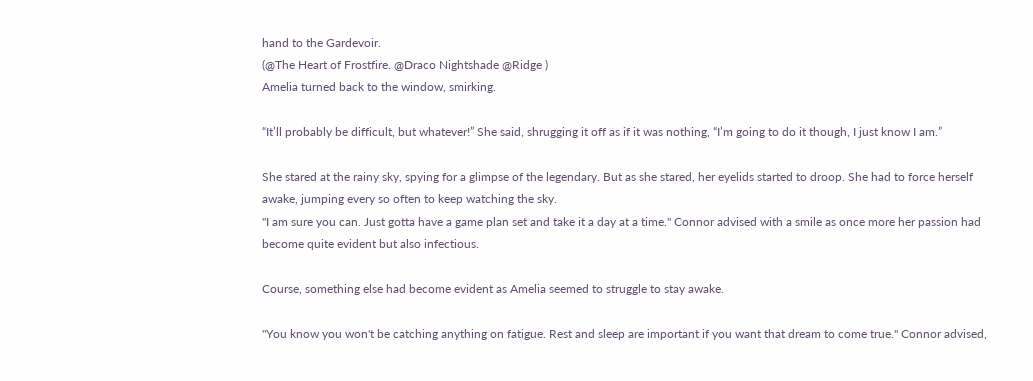hand to the Gardevoir.
(@The Heart of Frostfire. @Draco Nightshade @Ridge )
Amelia turned back to the window, smirking.

“It’ll probably be difficult, but whatever!” She said, shrugging it off as if it was nothing, “I’m going to do it though, I just know I am.”

She stared at the rainy sky, spying for a glimpse of the legendary. But as she stared, her eyelids started to droop. She had to force herself awake, jumping every so often to keep watching the sky.
"I am sure you can. Just gotta have a game plan set and take it a day at a time." Connor advised with a smile as once more her passion had become quite evident but also infectious.

Course, something else had become evident as Amelia seemed to struggle to stay awake.

"You know you won't be catching anything on fatigue. Rest and sleep are important if you want that dream to come true." Connor advised,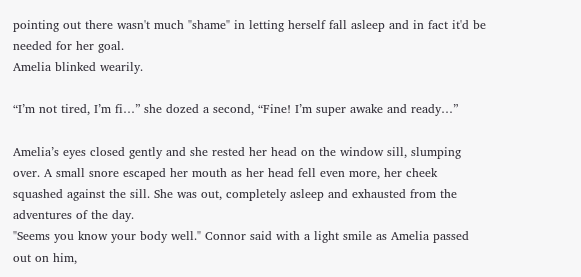pointing out there wasn't much "shame" in letting herself fall asleep and in fact it'd be needed for her goal.
Amelia blinked wearily.

“I’m not tired, I’m fi…” she dozed a second, “Fine! I’m super awake and ready…”

Amelia’s eyes closed gently and she rested her head on the window sill, slumping over. A small snore escaped her mouth as her head fell even more, her cheek squashed against the sill. She was out, completely asleep and exhausted from the adventures of the day.
"Seems you know your body well." Connor said with a light smile as Amelia passed out on him,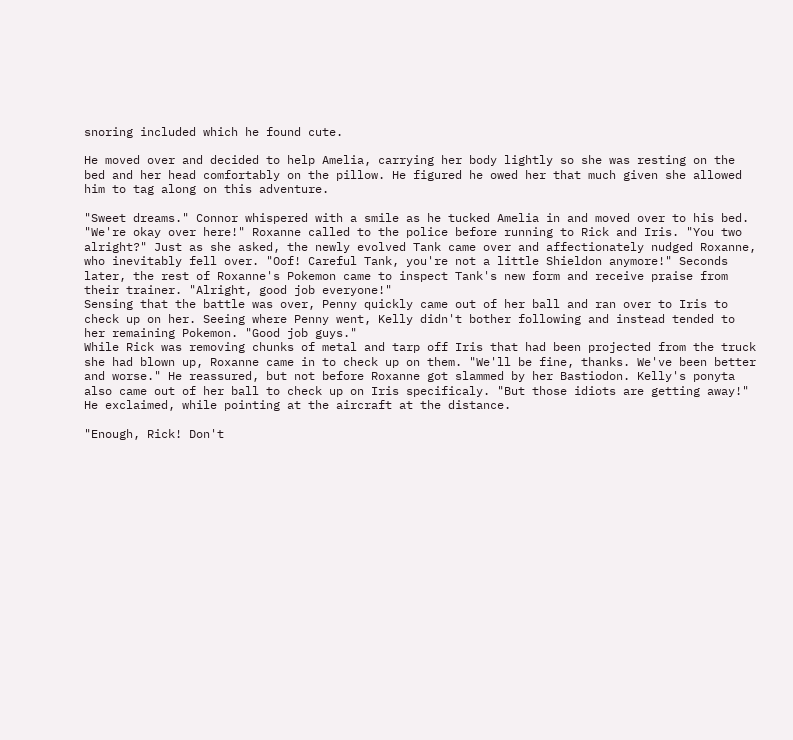snoring included which he found cute.

He moved over and decided to help Amelia, carrying her body lightly so she was resting on the bed and her head comfortably on the pillow. He figured he owed her that much given she allowed him to tag along on this adventure.

"Sweet dreams." Connor whispered with a smile as he tucked Amelia in and moved over to his bed.
"We're okay over here!" Roxanne called to the police before running to Rick and Iris. "You two alright?" Just as she asked, the newly evolved Tank came over and affectionately nudged Roxanne, who inevitably fell over. "Oof! Careful Tank, you're not a little Shieldon anymore!" Seconds later, the rest of Roxanne's Pokemon came to inspect Tank's new form and receive praise from their trainer. "Alright, good job everyone!"
Sensing that the battle was over, Penny quickly came out of her ball and ran over to Iris to check up on her. Seeing where Penny went, Kelly didn't bother following and instead tended to her remaining Pokemon. "Good job guys."
While Rick was removing chunks of metal and tarp off Iris that had been projected from the truck she had blown up, Roxanne came in to check up on them. "We'll be fine, thanks. We've been better and worse." He reassured, but not before Roxanne got slammed by her Bastiodon. Kelly's ponyta also came out of her ball to check up on Iris specificaly. "But those idiots are getting away!" He exclaimed, while pointing at the aircraft at the distance.

"Enough, Rick! Don't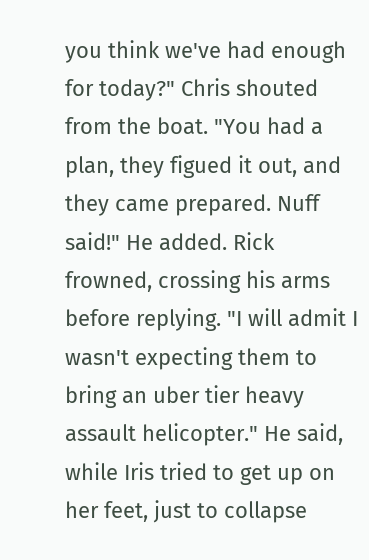you think we've had enough for today?" Chris shouted from the boat. "You had a plan, they figued it out, and they came prepared. Nuff said!" He added. Rick frowned, crossing his arms before replying. "I will admit I wasn't expecting them to bring an uber tier heavy assault helicopter." He said, while Iris tried to get up on her feet, just to collapse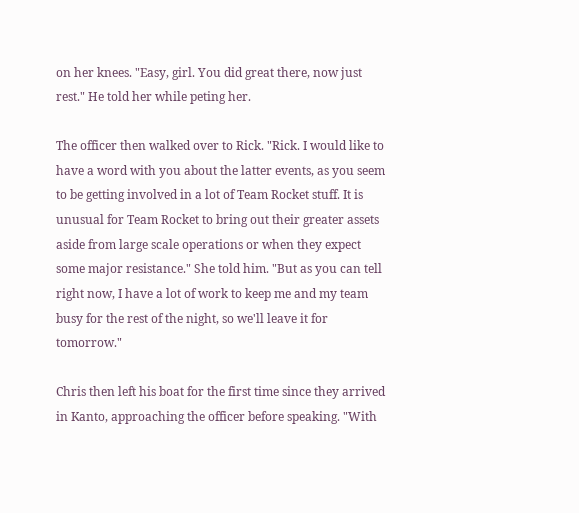on her knees. "Easy, girl. You did great there, now just rest." He told her while peting her.

The officer then walked over to Rick. "Rick. I would like to have a word with you about the latter events, as you seem to be getting involved in a lot of Team Rocket stuff. It is unusual for Team Rocket to bring out their greater assets aside from large scale operations or when they expect some major resistance." She told him. "But as you can tell right now, I have a lot of work to keep me and my team busy for the rest of the night, so we'll leave it for tomorrow."

Chris then left his boat for the first time since they arrived in Kanto, approaching the officer before speaking. "With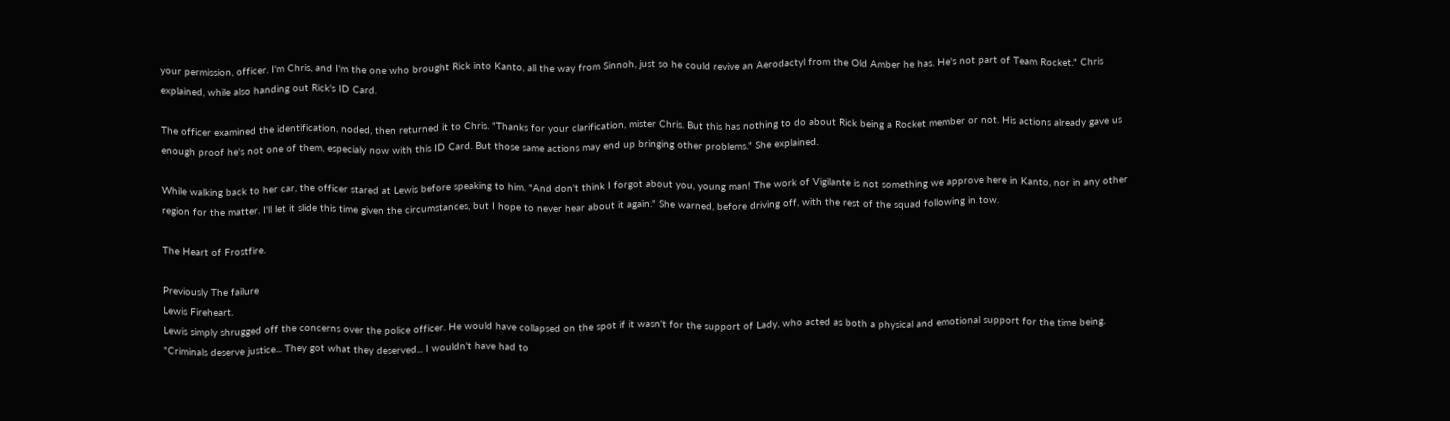your permission, officer. I'm Chris, and I'm the one who brought Rick into Kanto, all the way from Sinnoh, just so he could revive an Aerodactyl from the Old Amber he has. He's not part of Team Rocket." Chris explained, while also handing out Rick's ID Card.

The officer examined the identification, noded, then returned it to Chris. "Thanks for your clarification, mister Chris. But this has nothing to do about Rick being a Rocket member or not. His actions already gave us enough proof he's not one of them, especialy now with this ID Card. But those same actions may end up bringing other problems." She explained.

While walking back to her car, the officer stared at Lewis before speaking to him. "And don't think I forgot about you, young man! The work of Vigilante is not something we approve here in Kanto, nor in any other region for the matter. I'll let it slide this time given the circumstances, but I hope to never hear about it again." She warned, before driving off, with the rest of the squad following in tow.

The Heart of Frostfire.

Previously The failure
Lewis Fireheart.
Lewis simply shrugged off the concerns over the police officer. He would have collapsed on the spot if it wasn't for the support of Lady, who acted as both a physical and emotional support for the time being. "Criminals deserve justice... They got what they deserved... I wouldn't have had to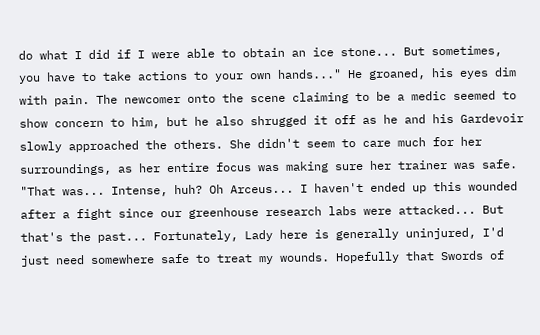do what I did if I were able to obtain an ice stone... But sometimes, you have to take actions to your own hands..." He groaned, his eyes dim with pain. The newcomer onto the scene claiming to be a medic seemed to show concern to him, but he also shrugged it off as he and his Gardevoir slowly approached the others. She didn't seem to care much for her surroundings, as her entire focus was making sure her trainer was safe. "That was... Intense, huh? Oh Arceus... I haven't ended up this wounded after a fight since our greenhouse research labs were attacked... But that's the past... Fortunately, Lady here is generally uninjured, I'd just need somewhere safe to treat my wounds. Hopefully that Swords of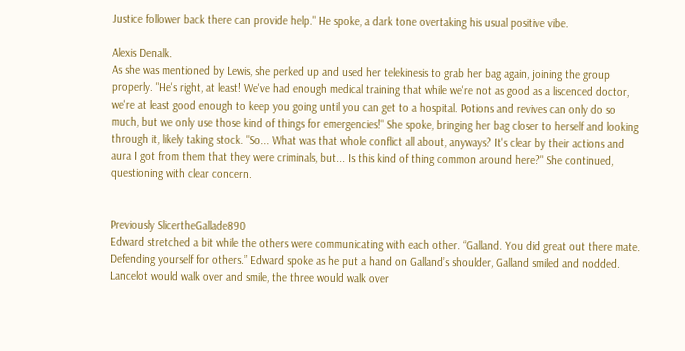Justice follower back there can provide help." He spoke, a dark tone overtaking his usual positive vibe.

Alexis Denalk.
As she was mentioned by Lewis, she perked up and used her telekinesis to grab her bag again, joining the group properly. "He's right, at least! We've had enough medical training that while we're not as good as a liscenced doctor, we're at least good enough to keep you going until you can get to a hospital. Potions and revives can only do so much, but we only use those kind of things for emergencies!" She spoke, bringing her bag closer to herself and looking through it, likely taking stock. "So... What was that whole conflict all about, anyways? It's clear by their actions and aura I got from them that they were criminals, but... Is this kind of thing common around here?" She continued, questioning with clear concern.


Previously SlicertheGallade890
Edward stretched a bit while the others were communicating with each other. “Galland. You did great out there mate. Defending yourself for others.” Edward spoke as he put a hand on Galland’s shoulder, Galland smiled and nodded. Lancelot would walk over and smile, the three would walk over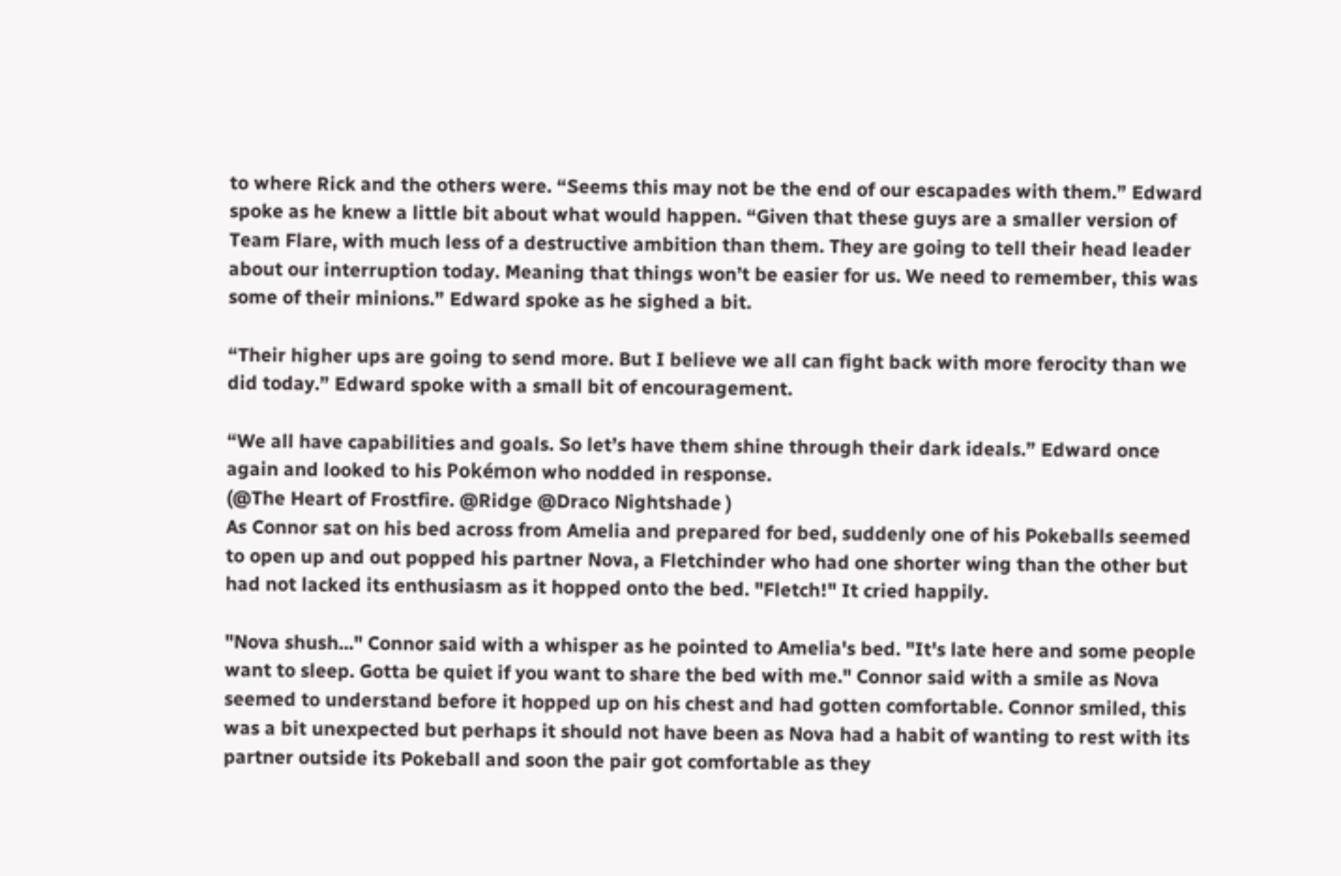to where Rick and the others were. “Seems this may not be the end of our escapades with them.” Edward spoke as he knew a little bit about what would happen. “Given that these guys are a smaller version of Team Flare, with much less of a destructive ambition than them. They are going to tell their head leader about our interruption today. Meaning that things won’t be easier for us. We need to remember, this was some of their minions.” Edward spoke as he sighed a bit.

“Their higher ups are going to send more. But I believe we all can fight back with more ferocity than we did today.” Edward spoke with a small bit of encouragement.

“We all have capabilities and goals. So let’s have them shine through their dark ideals.” Edward once again and looked to his Pokémon who nodded in response.
(@The Heart of Frostfire. @Ridge @Draco Nightshade )
As Connor sat on his bed across from Amelia and prepared for bed, suddenly one of his Pokeballs seemed to open up and out popped his partner Nova, a Fletchinder who had one shorter wing than the other but had not lacked its enthusiasm as it hopped onto the bed. "Fletch!" It cried happily.

"Nova shush..." Connor said with a whisper as he pointed to Amelia's bed. "It's late here and some people want to sleep. Gotta be quiet if you want to share the bed with me." Connor said with a smile as Nova seemed to understand before it hopped up on his chest and had gotten comfortable. Connor smiled, this was a bit unexpected but perhaps it should not have been as Nova had a habit of wanting to rest with its partner outside its Pokeball and soon the pair got comfortable as they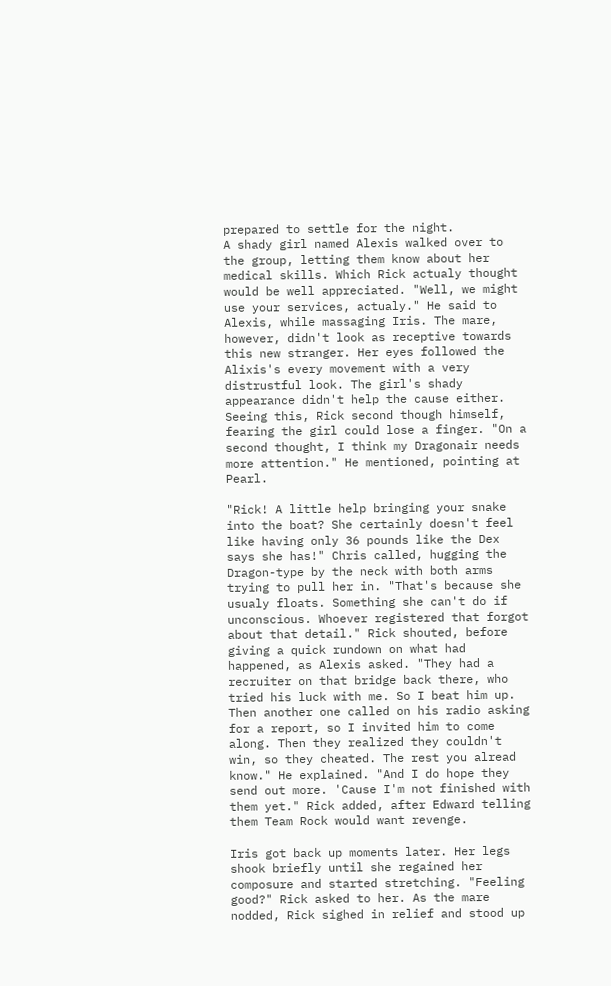prepared to settle for the night.
A shady girl named Alexis walked over to the group, letting them know about her medical skills. Which Rick actualy thought would be well appreciated. "Well, we might use your services, actualy." He said to Alexis, while massaging Iris. The mare, however, didn't look as receptive towards this new stranger. Her eyes followed the Alixis's every movement with a very distrustful look. The girl's shady appearance didn't help the cause either. Seeing this, Rick second though himself, fearing the girl could lose a finger. "On a second thought, I think my Dragonair needs more attention." He mentioned, pointing at Pearl.

"Rick! A little help bringing your snake into the boat? She certainly doesn't feel like having only 36 pounds like the Dex says she has!" Chris called, hugging the Dragon-type by the neck with both arms trying to pull her in. "That's because she usualy floats. Something she can't do if unconscious. Whoever registered that forgot about that detail." Rick shouted, before giving a quick rundown on what had happened, as Alexis asked. "They had a recruiter on that bridge back there, who tried his luck with me. So I beat him up. Then another one called on his radio asking for a report, so I invited him to come along. Then they realized they couldn't win, so they cheated. The rest you alread know." He explained. "And I do hope they send out more. 'Cause I'm not finished with them yet." Rick added, after Edward telling them Team Rock would want revenge.

Iris got back up moments later. Her legs shook briefly until she regained her composure and started stretching. "Feeling good?" Rick asked to her. As the mare nodded, Rick sighed in relief and stood up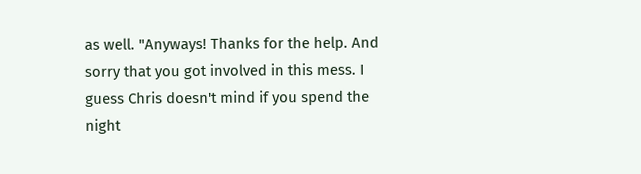as well. "Anyways! Thanks for the help. And sorry that you got involved in this mess. I guess Chris doesn't mind if you spend the night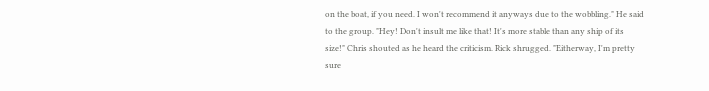on the boat, if you need. I won't recommend it anyways due to the wobbling." He said to the group. "Hey! Don't insult me like that! It's more stable than any ship of its size!" Chris shouted as he heard the criticism. Rick shrugged. "Eitherway, I'm pretty sure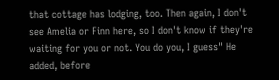that cottage has lodging, too. Then again, I don't see Amelia or Finn here, so I don't know if they're waiting for you or not. You do you, I guess" He added, before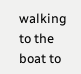walking to the boat to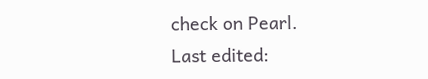check on Pearl.
Last edited: